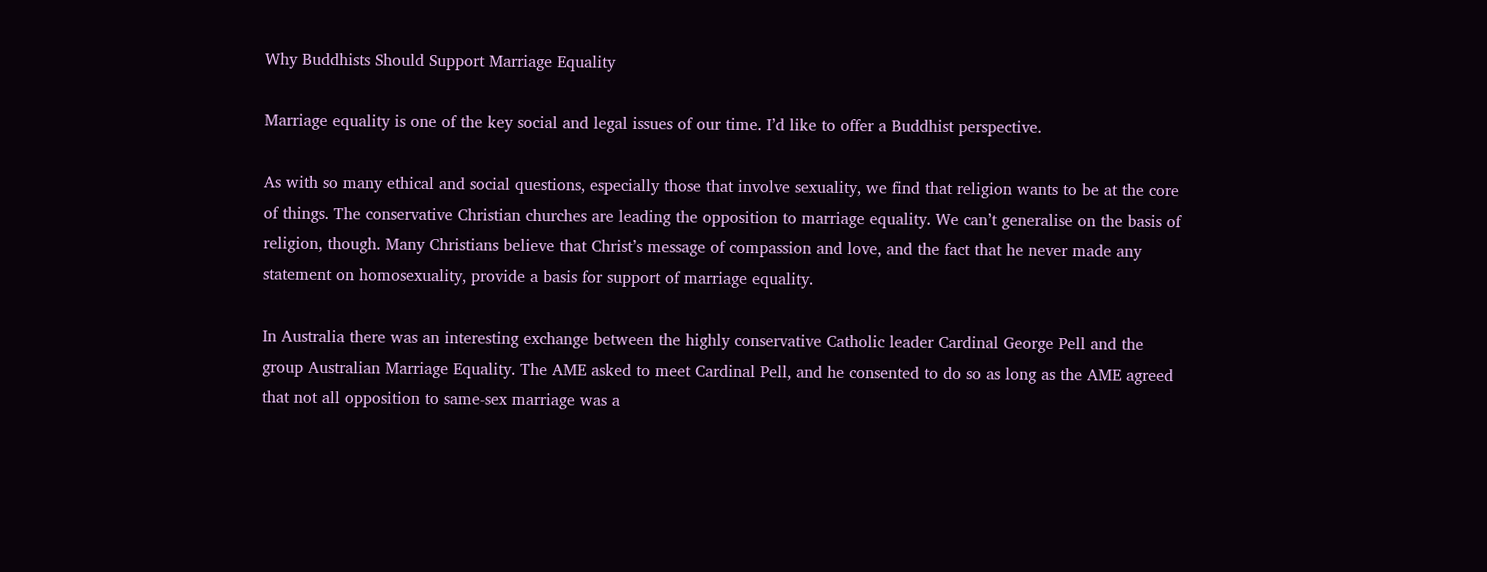Why Buddhists Should Support Marriage Equality

Marriage equality is one of the key social and legal issues of our time. I’d like to offer a Buddhist perspective.

As with so many ethical and social questions, especially those that involve sexuality, we find that religion wants to be at the core of things. The conservative Christian churches are leading the opposition to marriage equality. We can’t generalise on the basis of religion, though. Many Christians believe that Christ’s message of compassion and love, and the fact that he never made any statement on homosexuality, provide a basis for support of marriage equality.

In Australia there was an interesting exchange between the highly conservative Catholic leader Cardinal George Pell and the group Australian Marriage Equality. The AME asked to meet Cardinal Pell, and he consented to do so as long as the AME agreed that not all opposition to same-sex marriage was a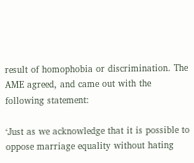result of homophobia or discrimination. The AME agreed, and came out with the following statement:

‘Just as we acknowledge that it is possible to oppose marriage equality without hating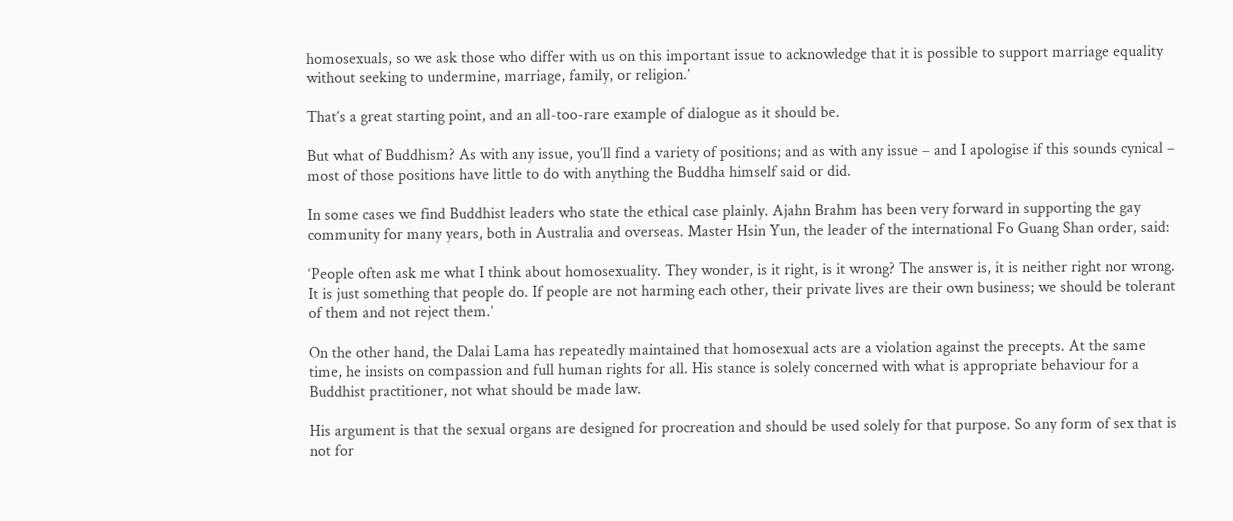homosexuals, so we ask those who differ with us on this important issue to acknowledge that it is possible to support marriage equality without seeking to undermine, marriage, family, or religion.’

That’s a great starting point, and an all-too-rare example of dialogue as it should be.

But what of Buddhism? As with any issue, you’ll find a variety of positions; and as with any issue – and I apologise if this sounds cynical – most of those positions have little to do with anything the Buddha himself said or did.

In some cases we find Buddhist leaders who state the ethical case plainly. Ajahn Brahm has been very forward in supporting the gay community for many years, both in Australia and overseas. Master Hsin Yun, the leader of the international Fo Guang Shan order, said:

‘People often ask me what I think about homosexuality. They wonder, is it right, is it wrong? The answer is, it is neither right nor wrong. It is just something that people do. If people are not harming each other, their private lives are their own business; we should be tolerant of them and not reject them.’

On the other hand, the Dalai Lama has repeatedly maintained that homosexual acts are a violation against the precepts. At the same time, he insists on compassion and full human rights for all. His stance is solely concerned with what is appropriate behaviour for a Buddhist practitioner, not what should be made law.

His argument is that the sexual organs are designed for procreation and should be used solely for that purpose. So any form of sex that is not for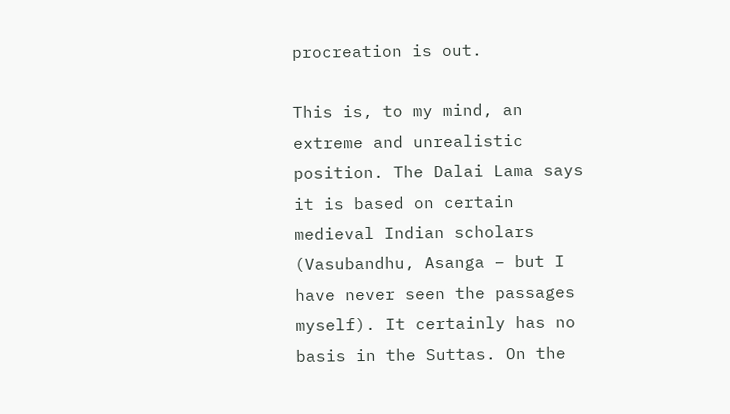procreation is out.

This is, to my mind, an extreme and unrealistic position. The Dalai Lama says it is based on certain medieval Indian scholars (Vasubandhu, Asanga – but I have never seen the passages myself). It certainly has no basis in the Suttas. On the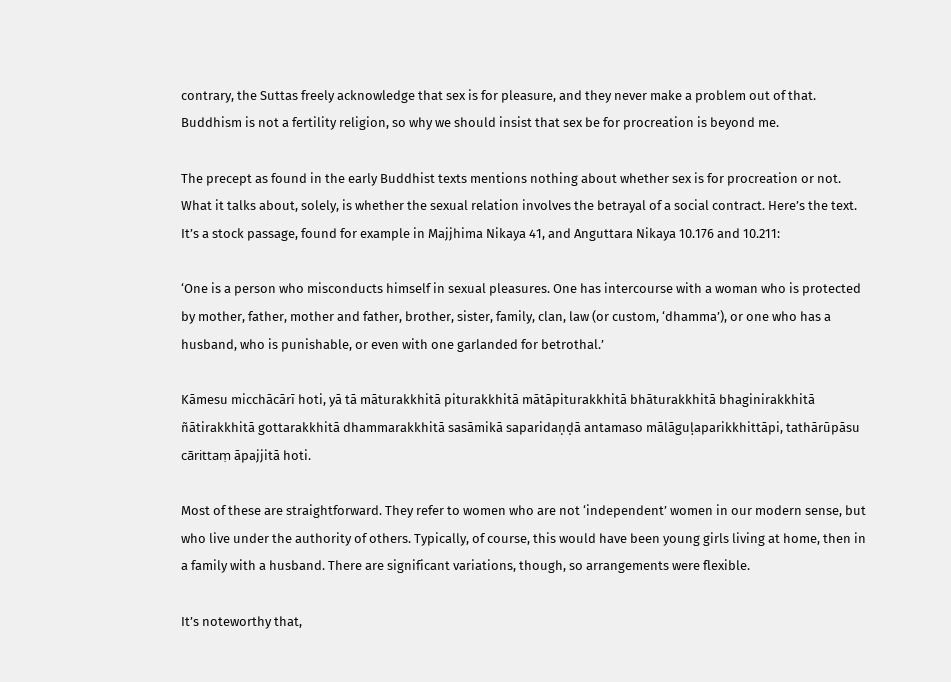contrary, the Suttas freely acknowledge that sex is for pleasure, and they never make a problem out of that. Buddhism is not a fertility religion, so why we should insist that sex be for procreation is beyond me.

The precept as found in the early Buddhist texts mentions nothing about whether sex is for procreation or not. What it talks about, solely, is whether the sexual relation involves the betrayal of a social contract. Here’s the text. It’s a stock passage, found for example in Majjhima Nikaya 41, and Anguttara Nikaya 10.176 and 10.211:

‘One is a person who misconducts himself in sexual pleasures. One has intercourse with a woman who is protected by mother, father, mother and father, brother, sister, family, clan, law (or custom, ‘dhamma’), or one who has a husband, who is punishable, or even with one garlanded for betrothal.’

Kāmesu micchācārī hoti, yā tā māturakkhitā piturakkhitā mātāpiturakkhitā bhāturakkhitā bhaginirakkhitā ñātirakkhitā gottarakkhitā dhammarakkhitā sasāmikā saparidaṇḍā antamaso mālāguḷaparikkhittāpi, tathārūpāsu cārittaṃ āpajjitā hoti.

Most of these are straightforward. They refer to women who are not ‘independent’ women in our modern sense, but who live under the authority of others. Typically, of course, this would have been young girls living at home, then in a family with a husband. There are significant variations, though, so arrangements were flexible.

It’s noteworthy that,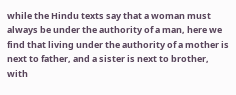while the Hindu texts say that a woman must always be under the authority of a man, here we find that living under the authority of a mother is next to father, and a sister is next to brother, with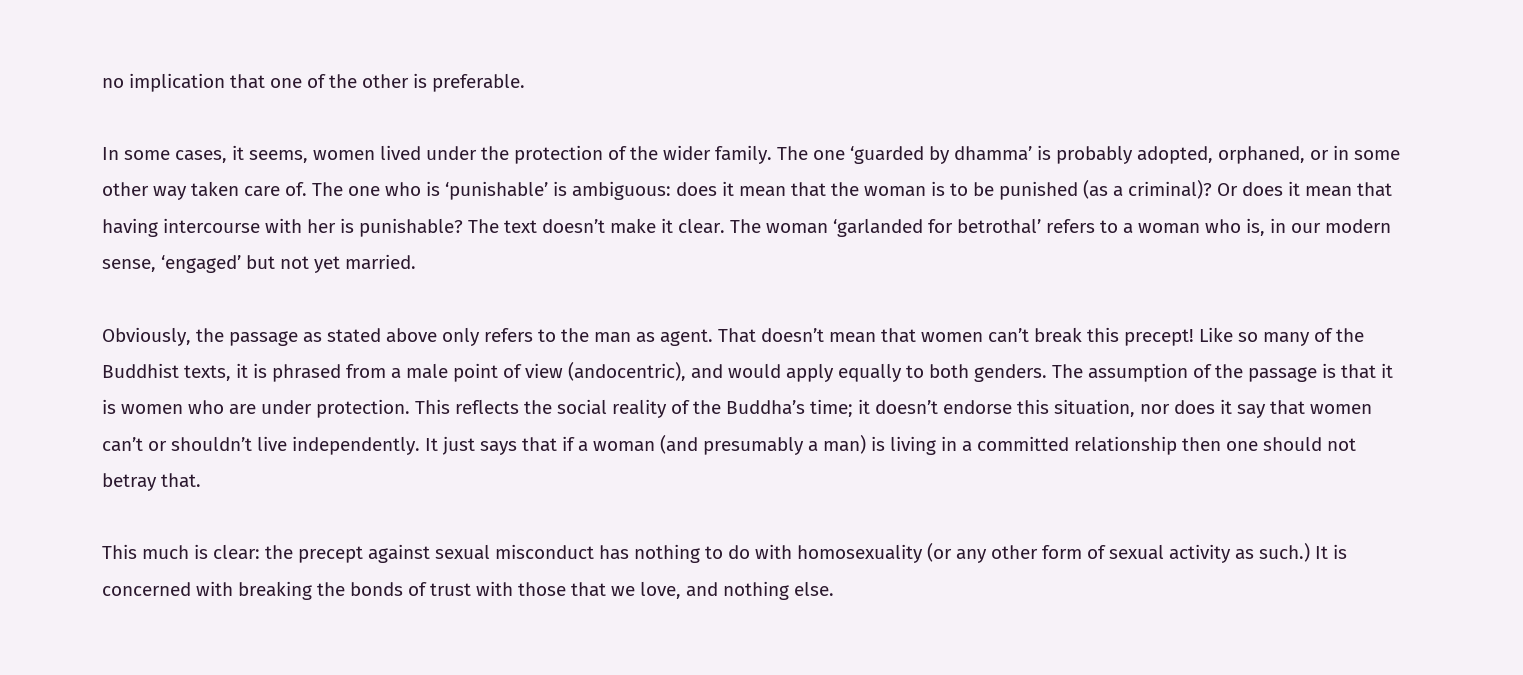no implication that one of the other is preferable.

In some cases, it seems, women lived under the protection of the wider family. The one ‘guarded by dhamma’ is probably adopted, orphaned, or in some other way taken care of. The one who is ‘punishable’ is ambiguous: does it mean that the woman is to be punished (as a criminal)? Or does it mean that having intercourse with her is punishable? The text doesn’t make it clear. The woman ‘garlanded for betrothal’ refers to a woman who is, in our modern sense, ‘engaged’ but not yet married.

Obviously, the passage as stated above only refers to the man as agent. That doesn’t mean that women can’t break this precept! Like so many of the Buddhist texts, it is phrased from a male point of view (andocentric), and would apply equally to both genders. The assumption of the passage is that it is women who are under protection. This reflects the social reality of the Buddha’s time; it doesn’t endorse this situation, nor does it say that women can’t or shouldn’t live independently. It just says that if a woman (and presumably a man) is living in a committed relationship then one should not betray that.

This much is clear: the precept against sexual misconduct has nothing to do with homosexuality (or any other form of sexual activity as such.) It is concerned with breaking the bonds of trust with those that we love, and nothing else.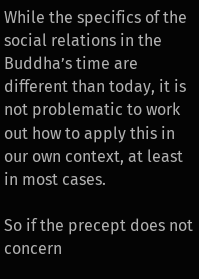While the specifics of the social relations in the Buddha’s time are different than today, it is not problematic to work out how to apply this in our own context, at least in most cases.

So if the precept does not concern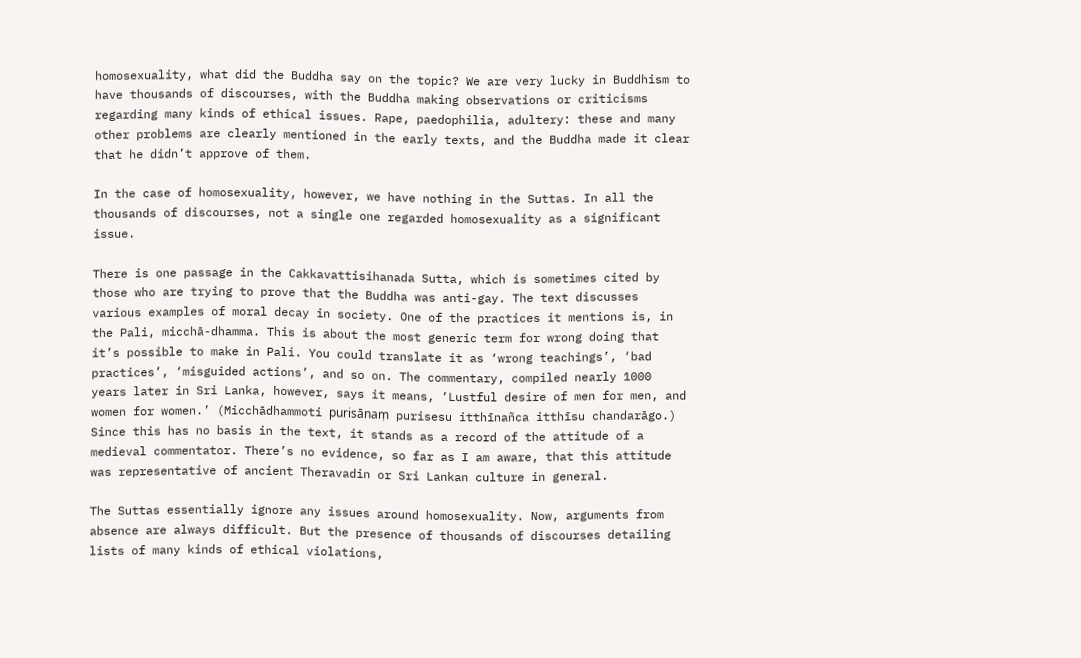homosexuality, what did the Buddha say on the topic? We are very lucky in Buddhism to have thousands of discourses, with the Buddha making observations or criticisms regarding many kinds of ethical issues. Rape, paedophilia, adultery: these and many other problems are clearly mentioned in the early texts, and the Buddha made it clear that he didn’t approve of them.

In the case of homosexuality, however, we have nothing in the Suttas. In all the thousands of discourses, not a single one regarded homosexuality as a significant issue.

There is one passage in the Cakkavattisihanada Sutta, which is sometimes cited by those who are trying to prove that the Buddha was anti-gay. The text discusses various examples of moral decay in society. One of the practices it mentions is, in the Pali, micchā-dhamma. This is about the most generic term for wrong doing that it’s possible to make in Pali. You could translate it as ‘wrong teachings’, ‘bad practices’, ‘misguided actions’, and so on. The commentary, compiled nearly 1000 years later in Sri Lanka, however, says it means, ‘Lustful desire of men for men, and women for women.’ (Micchādhammoti purisānaṃ purisesu itthīnañca itthīsu chandarāgo.) Since this has no basis in the text, it stands as a record of the attitude of a medieval commentator. There’s no evidence, so far as I am aware, that this attitude was representative of ancient Theravadin or Sri Lankan culture in general.

The Suttas essentially ignore any issues around homosexuality. Now, arguments from absence are always difficult. But the presence of thousands of discourses detailing lists of many kinds of ethical violations,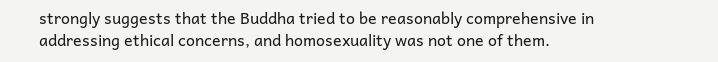strongly suggests that the Buddha tried to be reasonably comprehensive in addressing ethical concerns, and homosexuality was not one of them.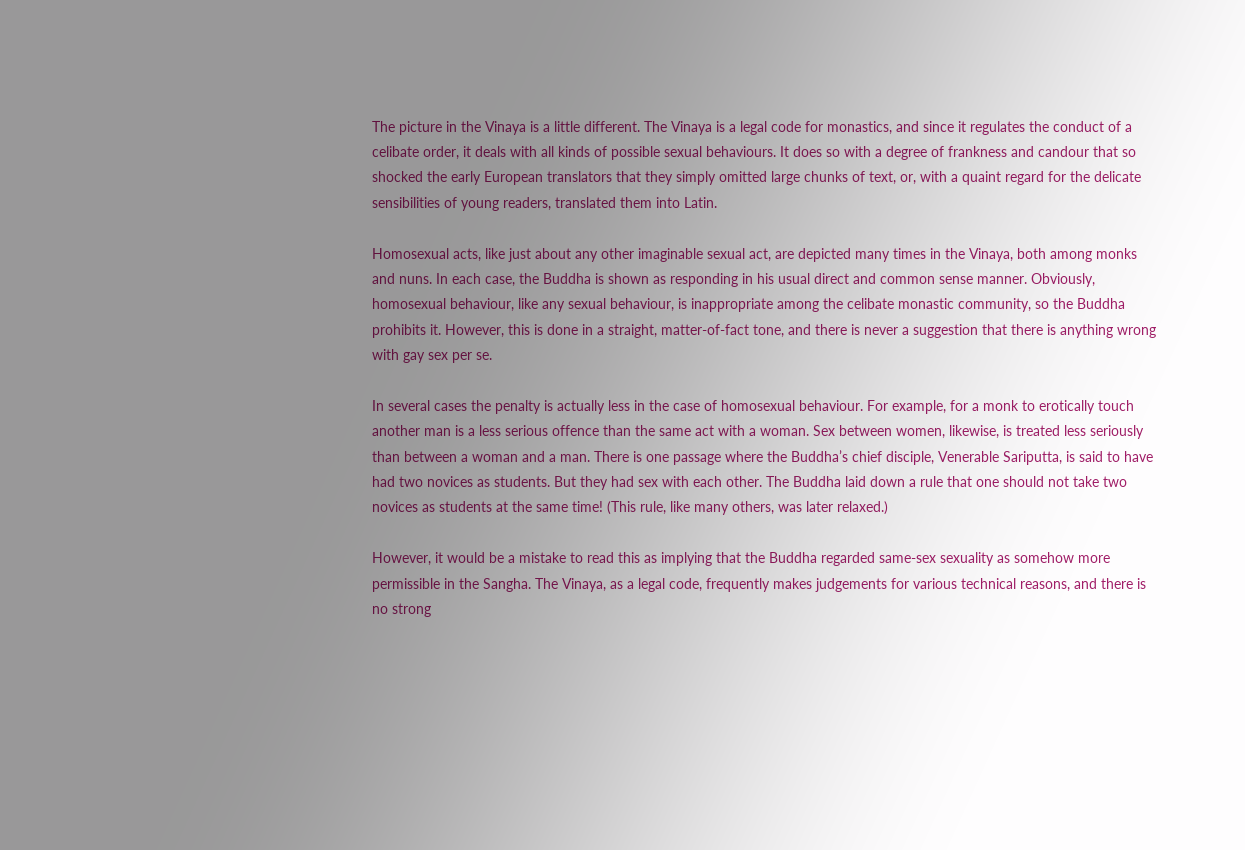The picture in the Vinaya is a little different. The Vinaya is a legal code for monastics, and since it regulates the conduct of a celibate order, it deals with all kinds of possible sexual behaviours. It does so with a degree of frankness and candour that so shocked the early European translators that they simply omitted large chunks of text, or, with a quaint regard for the delicate sensibilities of young readers, translated them into Latin.

Homosexual acts, like just about any other imaginable sexual act, are depicted many times in the Vinaya, both among monks and nuns. In each case, the Buddha is shown as responding in his usual direct and common sense manner. Obviously, homosexual behaviour, like any sexual behaviour, is inappropriate among the celibate monastic community, so the Buddha prohibits it. However, this is done in a straight, matter-of-fact tone, and there is never a suggestion that there is anything wrong with gay sex per se.

In several cases the penalty is actually less in the case of homosexual behaviour. For example, for a monk to erotically touch another man is a less serious offence than the same act with a woman. Sex between women, likewise, is treated less seriously than between a woman and a man. There is one passage where the Buddha’s chief disciple, Venerable Sariputta, is said to have had two novices as students. But they had sex with each other. The Buddha laid down a rule that one should not take two novices as students at the same time! (This rule, like many others, was later relaxed.)

However, it would be a mistake to read this as implying that the Buddha regarded same-sex sexuality as somehow more permissible in the Sangha. The Vinaya, as a legal code, frequently makes judgements for various technical reasons, and there is no strong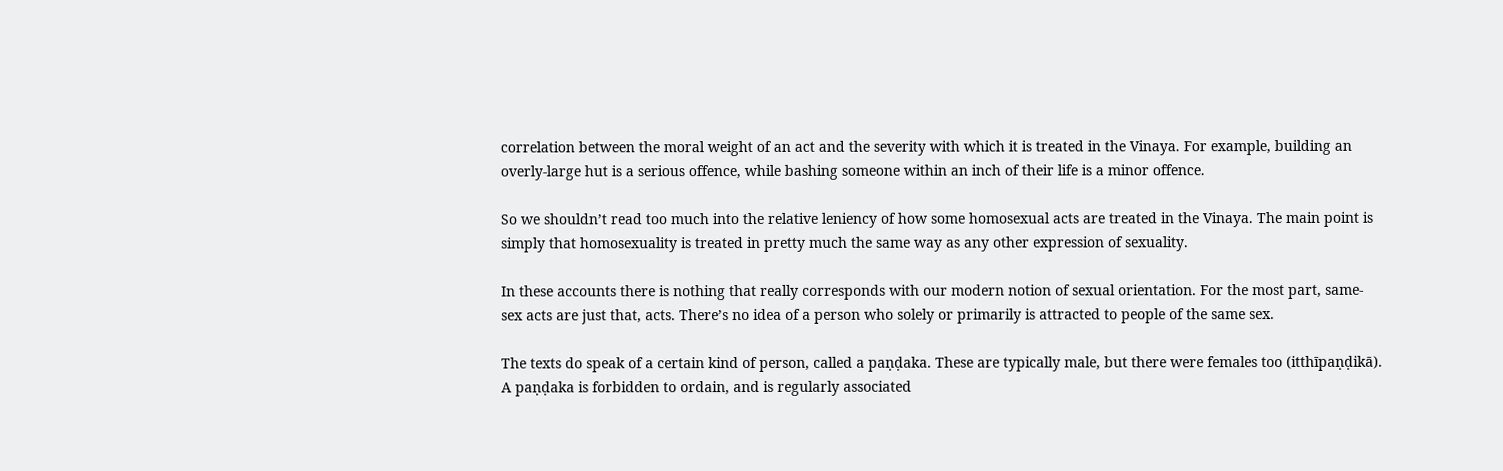correlation between the moral weight of an act and the severity with which it is treated in the Vinaya. For example, building an overly-large hut is a serious offence, while bashing someone within an inch of their life is a minor offence.

So we shouldn’t read too much into the relative leniency of how some homosexual acts are treated in the Vinaya. The main point is simply that homosexuality is treated in pretty much the same way as any other expression of sexuality.

In these accounts there is nothing that really corresponds with our modern notion of sexual orientation. For the most part, same-sex acts are just that, acts. There’s no idea of a person who solely or primarily is attracted to people of the same sex.

The texts do speak of a certain kind of person, called a paṇḍaka. These are typically male, but there were females too (itthīpaṇḍikā). A paṇḍaka is forbidden to ordain, and is regularly associated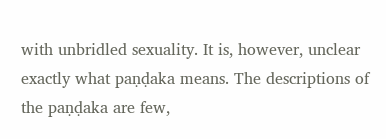with unbridled sexuality. It is, however, unclear exactly what paṇḍaka means. The descriptions of the paṇḍaka are few,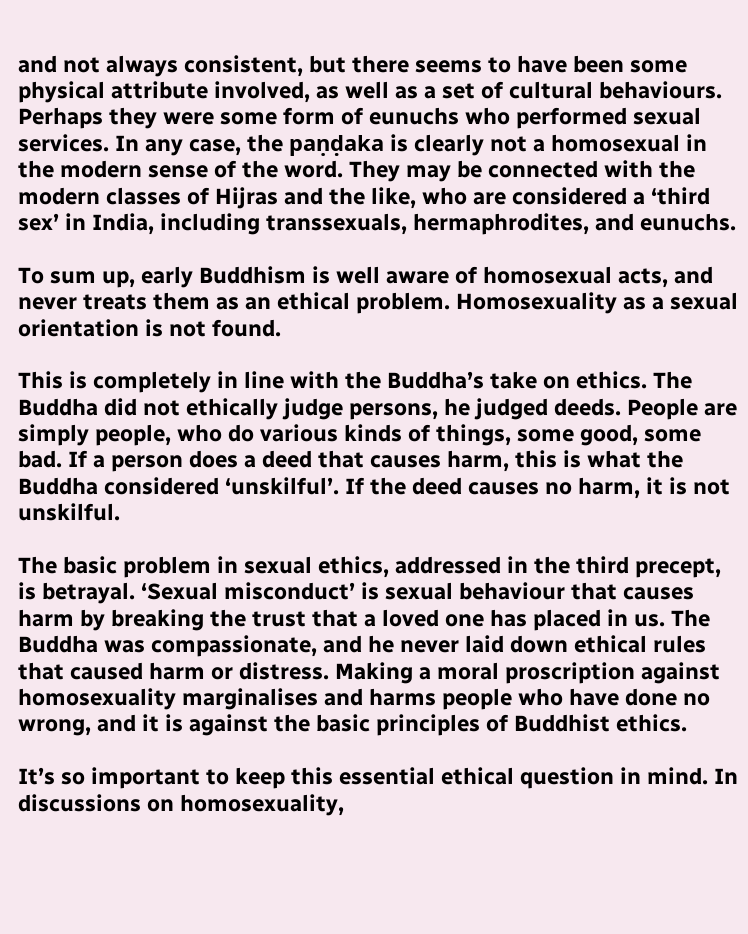and not always consistent, but there seems to have been some physical attribute involved, as well as a set of cultural behaviours. Perhaps they were some form of eunuchs who performed sexual services. In any case, the paṇḍaka is clearly not a homosexual in the modern sense of the word. They may be connected with the modern classes of Hijras and the like, who are considered a ‘third sex’ in India, including transsexuals, hermaphrodites, and eunuchs.

To sum up, early Buddhism is well aware of homosexual acts, and never treats them as an ethical problem. Homosexuality as a sexual orientation is not found.

This is completely in line with the Buddha’s take on ethics. The Buddha did not ethically judge persons, he judged deeds. People are simply people, who do various kinds of things, some good, some bad. If a person does a deed that causes harm, this is what the Buddha considered ‘unskilful’. If the deed causes no harm, it is not unskilful.

The basic problem in sexual ethics, addressed in the third precept, is betrayal. ‘Sexual misconduct’ is sexual behaviour that causes harm by breaking the trust that a loved one has placed in us. The Buddha was compassionate, and he never laid down ethical rules that caused harm or distress. Making a moral proscription against homosexuality marginalises and harms people who have done no wrong, and it is against the basic principles of Buddhist ethics.

It’s so important to keep this essential ethical question in mind. In discussions on homosexuality,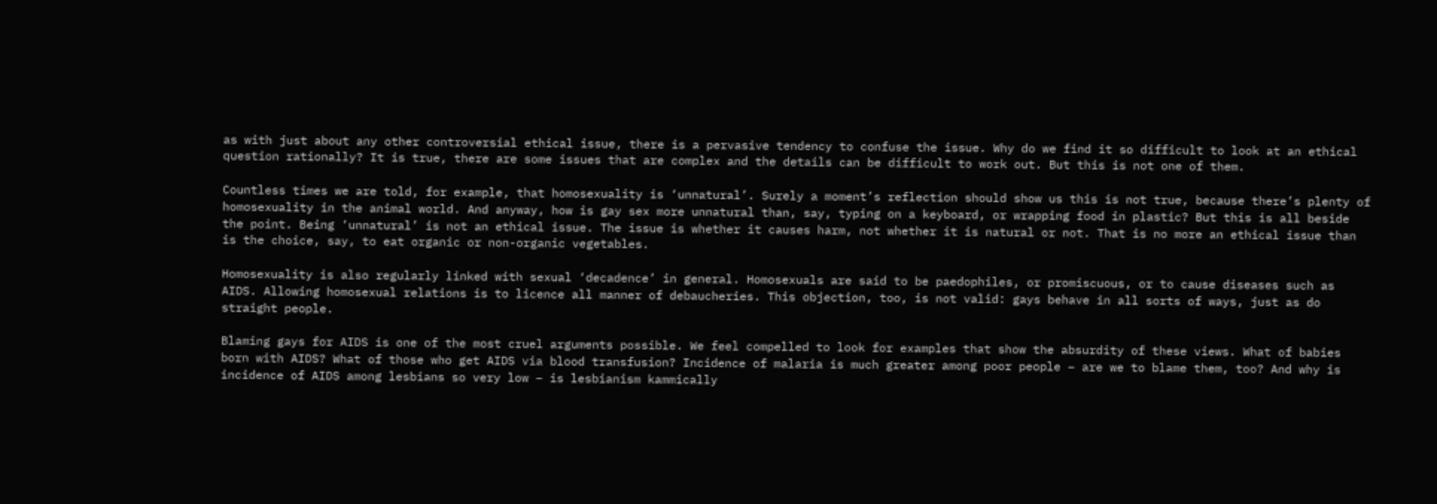as with just about any other controversial ethical issue, there is a pervasive tendency to confuse the issue. Why do we find it so difficult to look at an ethical question rationally? It is true, there are some issues that are complex and the details can be difficult to work out. But this is not one of them.

Countless times we are told, for example, that homosexuality is ‘unnatural’. Surely a moment’s reflection should show us this is not true, because there’s plenty of homosexuality in the animal world. And anyway, how is gay sex more unnatural than, say, typing on a keyboard, or wrapping food in plastic? But this is all beside the point. Being ‘unnatural’ is not an ethical issue. The issue is whether it causes harm, not whether it is natural or not. That is no more an ethical issue than is the choice, say, to eat organic or non-organic vegetables.

Homosexuality is also regularly linked with sexual ‘decadence’ in general. Homosexuals are said to be paedophiles, or promiscuous, or to cause diseases such as AIDS. Allowing homosexual relations is to licence all manner of debaucheries. This objection, too, is not valid: gays behave in all sorts of ways, just as do straight people.

Blaming gays for AIDS is one of the most cruel arguments possible. We feel compelled to look for examples that show the absurdity of these views. What of babies born with AIDS? What of those who get AIDS via blood transfusion? Incidence of malaria is much greater among poor people – are we to blame them, too? And why is incidence of AIDS among lesbians so very low – is lesbianism kammically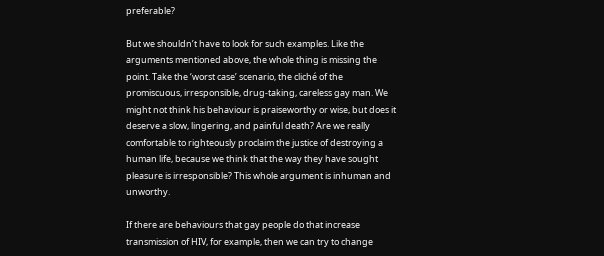preferable?

But we shouldn’t have to look for such examples. Like the arguments mentioned above, the whole thing is missing the point. Take the ‘worst case’ scenario, the cliché of the promiscuous, irresponsible, drug-taking, careless gay man. We might not think his behaviour is praiseworthy or wise, but does it deserve a slow, lingering, and painful death? Are we really comfortable to righteously proclaim the justice of destroying a human life, because we think that the way they have sought pleasure is irresponsible? This whole argument is inhuman and unworthy.

If there are behaviours that gay people do that increase transmission of HIV, for example, then we can try to change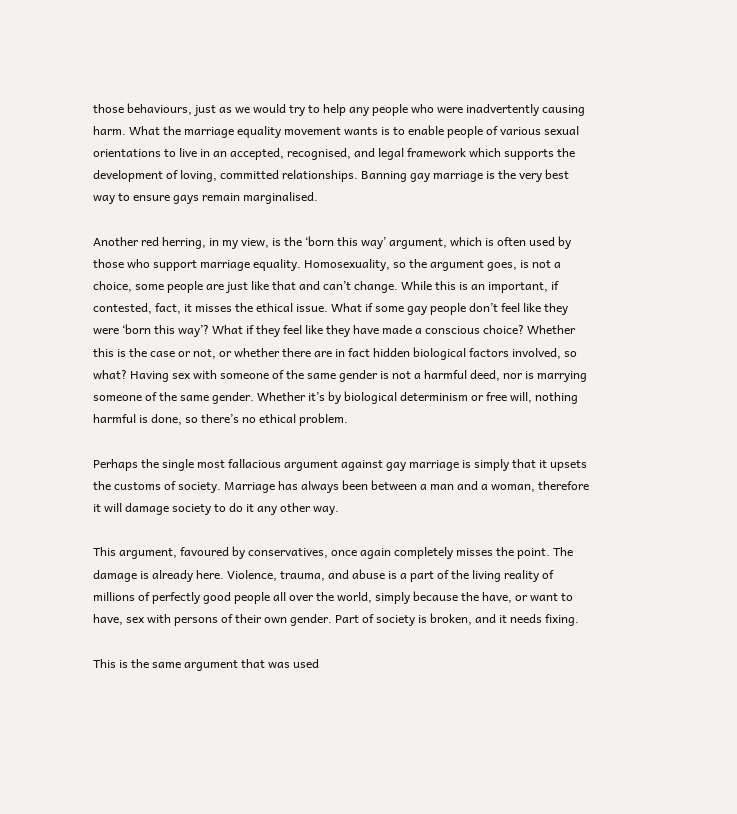those behaviours, just as we would try to help any people who were inadvertently causing harm. What the marriage equality movement wants is to enable people of various sexual orientations to live in an accepted, recognised, and legal framework which supports the development of loving, committed relationships. Banning gay marriage is the very best way to ensure gays remain marginalised.

Another red herring, in my view, is the ‘born this way’ argument, which is often used by those who support marriage equality. Homosexuality, so the argument goes, is not a choice, some people are just like that and can’t change. While this is an important, if contested, fact, it misses the ethical issue. What if some gay people don’t feel like they were ‘born this way’? What if they feel like they have made a conscious choice? Whether this is the case or not, or whether there are in fact hidden biological factors involved, so what? Having sex with someone of the same gender is not a harmful deed, nor is marrying someone of the same gender. Whether it’s by biological determinism or free will, nothing harmful is done, so there’s no ethical problem.

Perhaps the single most fallacious argument against gay marriage is simply that it upsets the customs of society. Marriage has always been between a man and a woman, therefore it will damage society to do it any other way.

This argument, favoured by conservatives, once again completely misses the point. The damage is already here. Violence, trauma, and abuse is a part of the living reality of millions of perfectly good people all over the world, simply because the have, or want to have, sex with persons of their own gender. Part of society is broken, and it needs fixing.

This is the same argument that was used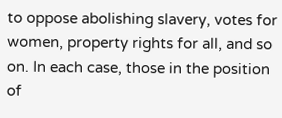to oppose abolishing slavery, votes for women, property rights for all, and so on. In each case, those in the position of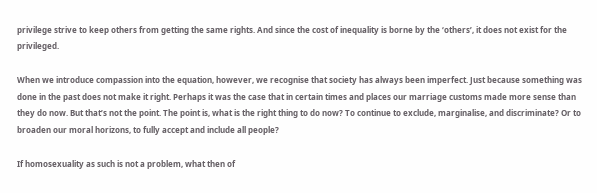privilege strive to keep others from getting the same rights. And since the cost of inequality is borne by the ‘others’, it does not exist for the privileged.

When we introduce compassion into the equation, however, we recognise that society has always been imperfect. Just because something was done in the past does not make it right. Perhaps it was the case that in certain times and places our marriage customs made more sense than they do now. But that’s not the point. The point is, what is the right thing to do now? To continue to exclude, marginalise, and discriminate? Or to broaden our moral horizons, to fully accept and include all people?

If homosexuality as such is not a problem, what then of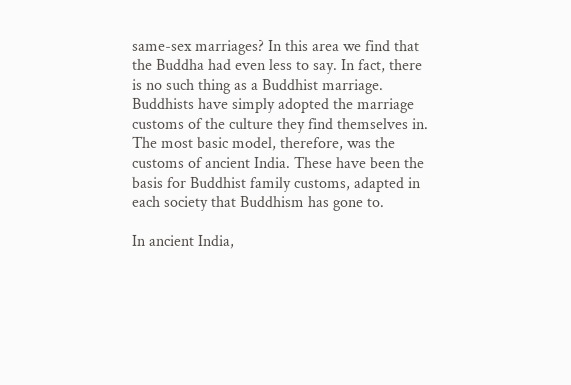same-sex marriages? In this area we find that the Buddha had even less to say. In fact, there is no such thing as a Buddhist marriage. Buddhists have simply adopted the marriage customs of the culture they find themselves in. The most basic model, therefore, was the customs of ancient India. These have been the basis for Buddhist family customs, adapted in each society that Buddhism has gone to.

In ancient India,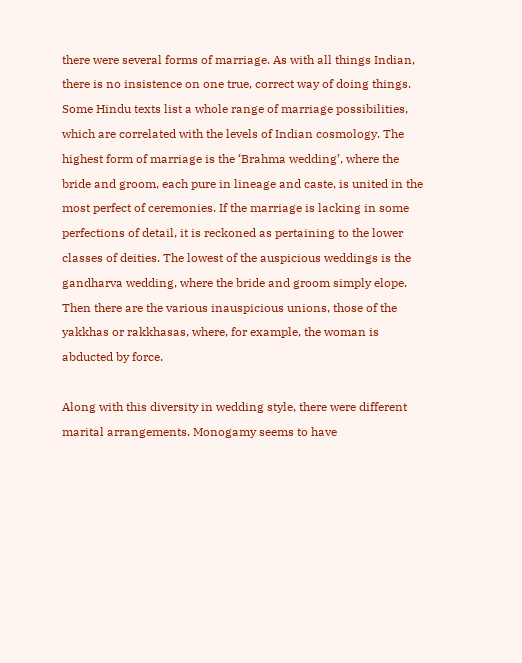there were several forms of marriage. As with all things Indian, there is no insistence on one true, correct way of doing things. Some Hindu texts list a whole range of marriage possibilities, which are correlated with the levels of Indian cosmology. The highest form of marriage is the ‘Brahma wedding’, where the bride and groom, each pure in lineage and caste, is united in the most perfect of ceremonies. If the marriage is lacking in some perfections of detail, it is reckoned as pertaining to the lower classes of deities. The lowest of the auspicious weddings is the gandharva wedding, where the bride and groom simply elope. Then there are the various inauspicious unions, those of the yakkhas or rakkhasas, where, for example, the woman is abducted by force.

Along with this diversity in wedding style, there were different marital arrangements. Monogamy seems to have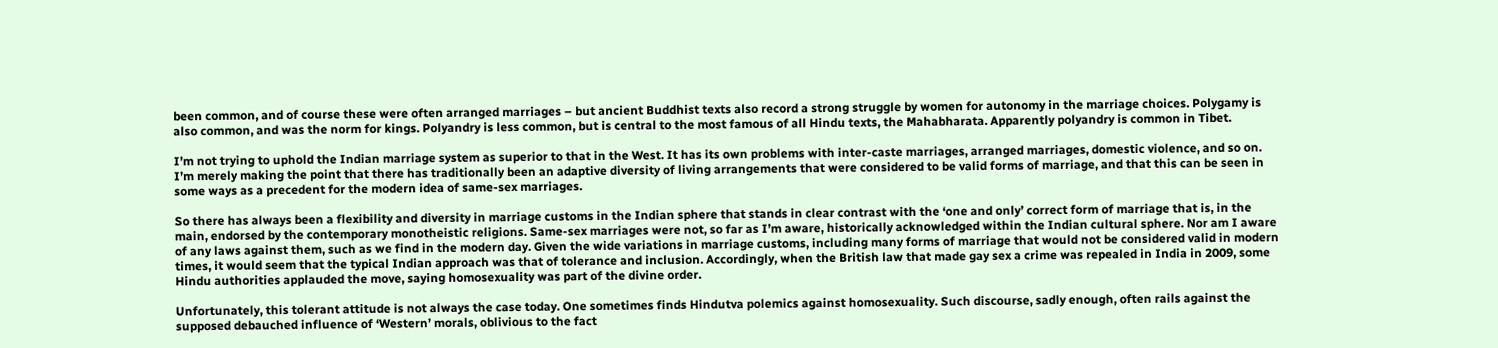been common, and of course these were often arranged marriages – but ancient Buddhist texts also record a strong struggle by women for autonomy in the marriage choices. Polygamy is also common, and was the norm for kings. Polyandry is less common, but is central to the most famous of all Hindu texts, the Mahabharata. Apparently polyandry is common in Tibet.

I’m not trying to uphold the Indian marriage system as superior to that in the West. It has its own problems with inter-caste marriages, arranged marriages, domestic violence, and so on. I’m merely making the point that there has traditionally been an adaptive diversity of living arrangements that were considered to be valid forms of marriage, and that this can be seen in some ways as a precedent for the modern idea of same-sex marriages.

So there has always been a flexibility and diversity in marriage customs in the Indian sphere that stands in clear contrast with the ‘one and only’ correct form of marriage that is, in the main, endorsed by the contemporary monotheistic religions. Same-sex marriages were not, so far as I’m aware, historically acknowledged within the Indian cultural sphere. Nor am I aware of any laws against them, such as we find in the modern day. Given the wide variations in marriage customs, including many forms of marriage that would not be considered valid in modern times, it would seem that the typical Indian approach was that of tolerance and inclusion. Accordingly, when the British law that made gay sex a crime was repealed in India in 2009, some Hindu authorities applauded the move, saying homosexuality was part of the divine order.

Unfortunately, this tolerant attitude is not always the case today. One sometimes finds Hindutva polemics against homosexuality. Such discourse, sadly enough, often rails against the supposed debauched influence of ‘Western’ morals, oblivious to the fact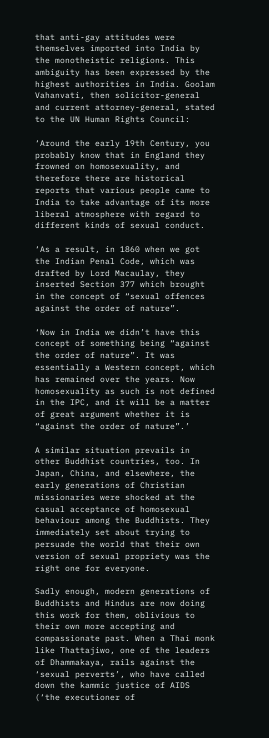that anti-gay attitudes were themselves imported into India by the monotheistic religions. This ambiguity has been expressed by the highest authorities in India. Goolam Vahanvati, then solicitor-general and current attorney-general, stated to the UN Human Rights Council:

‘Around the early 19th Century, you probably know that in England they frowned on homosexuality, and therefore there are historical reports that various people came to India to take advantage of its more liberal atmosphere with regard to different kinds of sexual conduct.

‘As a result, in 1860 when we got the Indian Penal Code, which was drafted by Lord Macaulay, they inserted Section 377 which brought in the concept of “sexual offences against the order of nature”.

‘Now in India we didn’t have this concept of something being “against the order of nature”. It was essentially a Western concept, which has remained over the years. Now homosexuality as such is not defined in the IPC, and it will be a matter of great argument whether it is “against the order of nature”.’

A similar situation prevails in other Buddhist countries, too. In Japan, China, and elsewhere, the early generations of Christian missionaries were shocked at the casual acceptance of homosexual behaviour among the Buddhists. They immediately set about trying to persuade the world that their own version of sexual propriety was the right one for everyone.

Sadly enough, modern generations of Buddhists and Hindus are now doing this work for them, oblivious to their own more accepting and compassionate past. When a Thai monk like Thattajiwo, one of the leaders of Dhammakaya, rails against the ‘sexual perverts’, who have called down the kammic justice of AIDS (‘the executioner of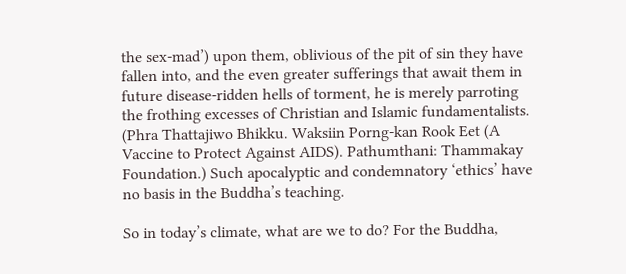the sex-mad’) upon them, oblivious of the pit of sin they have fallen into, and the even greater sufferings that await them in future disease-ridden hells of torment, he is merely parroting the frothing excesses of Christian and Islamic fundamentalists. (Phra Thattajiwo Bhikku. Waksiin Porng-kan Rook Eet (A Vaccine to Protect Against AIDS). Pathumthani: Thammakay Foundation.) Such apocalyptic and condemnatory ‘ethics’ have no basis in the Buddha’s teaching.

So in today’s climate, what are we to do? For the Buddha,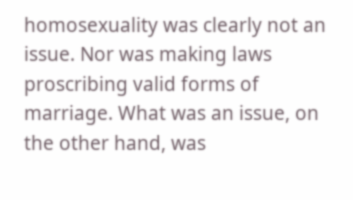homosexuality was clearly not an issue. Nor was making laws proscribing valid forms of marriage. What was an issue, on the other hand, was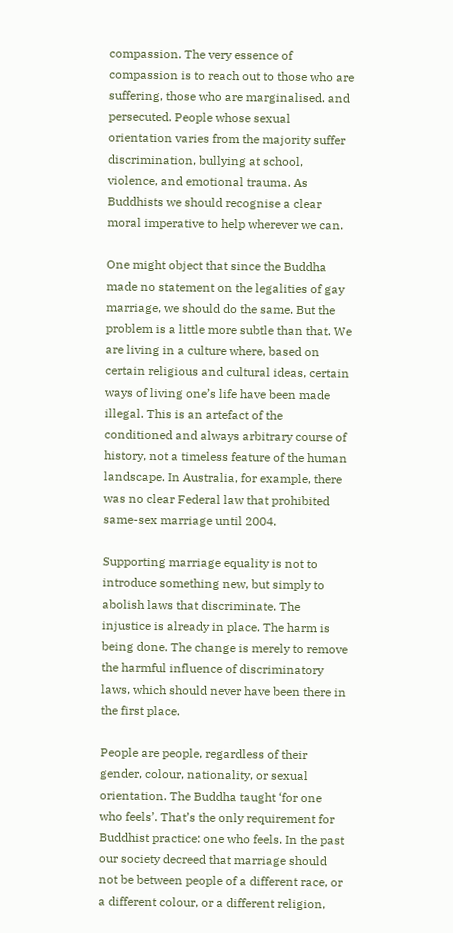compassion. The very essence of compassion is to reach out to those who are suffering, those who are marginalised. and persecuted. People whose sexual orientation varies from the majority suffer discrimination, bullying at school, violence, and emotional trauma. As Buddhists we should recognise a clear moral imperative to help wherever we can.

One might object that since the Buddha made no statement on the legalities of gay marriage, we should do the same. But the problem is a little more subtle than that. We are living in a culture where, based on certain religious and cultural ideas, certain ways of living one’s life have been made illegal. This is an artefact of the conditioned and always arbitrary course of history, not a timeless feature of the human landscape. In Australia, for example, there was no clear Federal law that prohibited same-sex marriage until 2004.

Supporting marriage equality is not to introduce something new, but simply to abolish laws that discriminate. The injustice is already in place. The harm is being done. The change is merely to remove the harmful influence of discriminatory laws, which should never have been there in the first place.

People are people, regardless of their gender, colour, nationality, or sexual orientation. The Buddha taught ‘for one who feels’. That’s the only requirement for Buddhist practice: one who feels. In the past our society decreed that marriage should not be between people of a different race, or a different colour, or a different religion,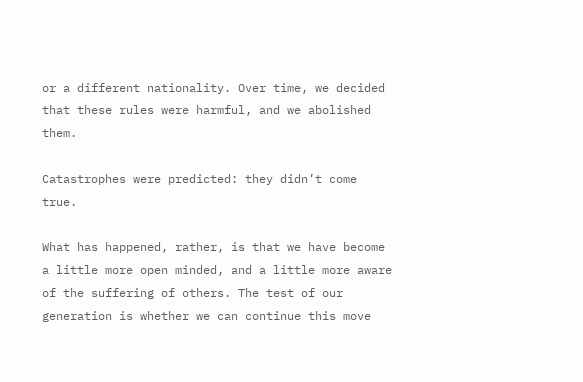or a different nationality. Over time, we decided that these rules were harmful, and we abolished them.

Catastrophes were predicted: they didn’t come true.

What has happened, rather, is that we have become a little more open minded, and a little more aware of the suffering of others. The test of our generation is whether we can continue this move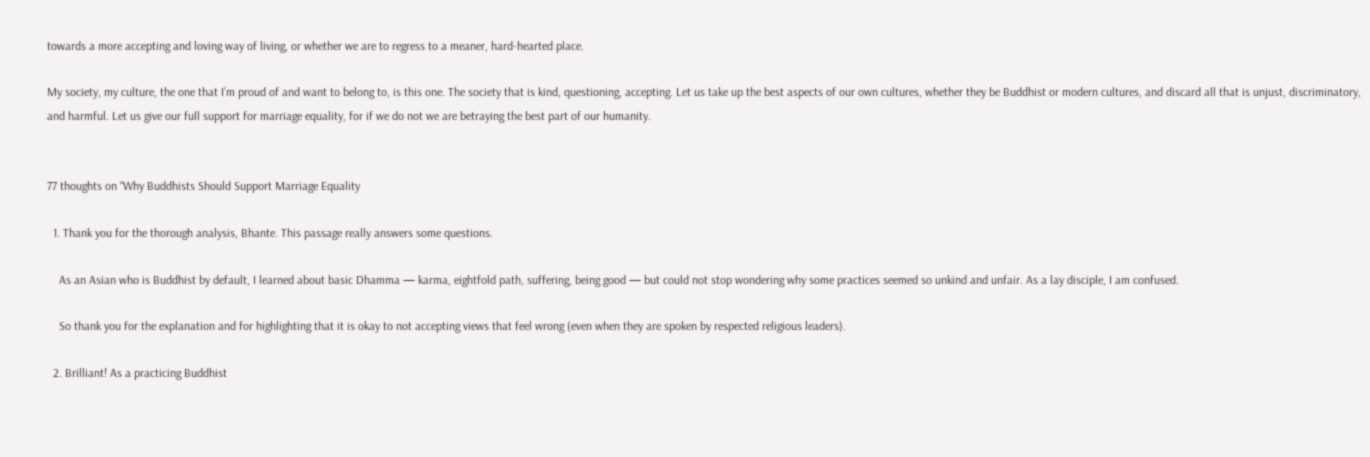towards a more accepting and loving way of living, or whether we are to regress to a meaner, hard-hearted place.

My society, my culture, the one that I’m proud of and want to belong to, is this one. The society that is kind, questioning, accepting. Let us take up the best aspects of our own cultures, whether they be Buddhist or modern cultures, and discard all that is unjust, discriminatory, and harmful. Let us give our full support for marriage equality, for if we do not we are betraying the best part of our humanity.


77 thoughts on “Why Buddhists Should Support Marriage Equality

  1. Thank you for the thorough analysis, Bhante. This passage really answers some questions.

    As an Asian who is Buddhist by default, I learned about basic Dhamma — karma, eightfold path, suffering, being good — but could not stop wondering why some practices seemed so unkind and unfair. As a lay disciple, I am confused.

    So thank you for the explanation and for highlighting that it is okay to not accepting views that feel wrong (even when they are spoken by respected religious leaders).

  2. Brilliant! As a practicing Buddhist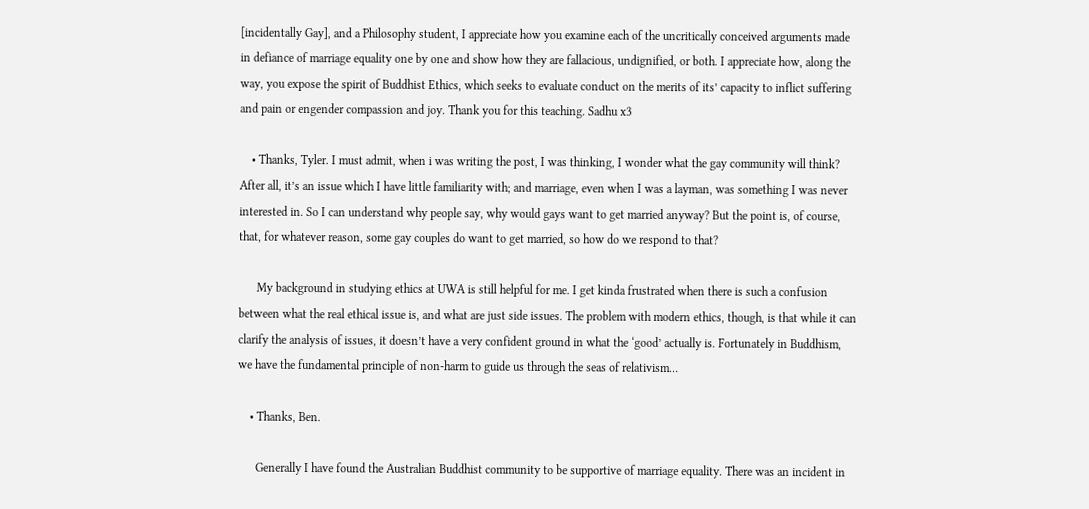[incidentally Gay], and a Philosophy student, I appreciate how you examine each of the uncritically conceived arguments made in defiance of marriage equality one by one and show how they are fallacious, undignified, or both. I appreciate how, along the way, you expose the spirit of Buddhist Ethics, which seeks to evaluate conduct on the merits of its’ capacity to inflict suffering and pain or engender compassion and joy. Thank you for this teaching. Sadhu x3

    • Thanks, Tyler. I must admit, when i was writing the post, I was thinking, I wonder what the gay community will think? After all, it’s an issue which I have little familiarity with; and marriage, even when I was a layman, was something I was never interested in. So I can understand why people say, why would gays want to get married anyway? But the point is, of course, that, for whatever reason, some gay couples do want to get married, so how do we respond to that?

      My background in studying ethics at UWA is still helpful for me. I get kinda frustrated when there is such a confusion between what the real ethical issue is, and what are just side issues. The problem with modern ethics, though, is that while it can clarify the analysis of issues, it doesn’t have a very confident ground in what the ‘good’ actually is. Fortunately in Buddhism, we have the fundamental principle of non-harm to guide us through the seas of relativism…

    • Thanks, Ben.

      Generally I have found the Australian Buddhist community to be supportive of marriage equality. There was an incident in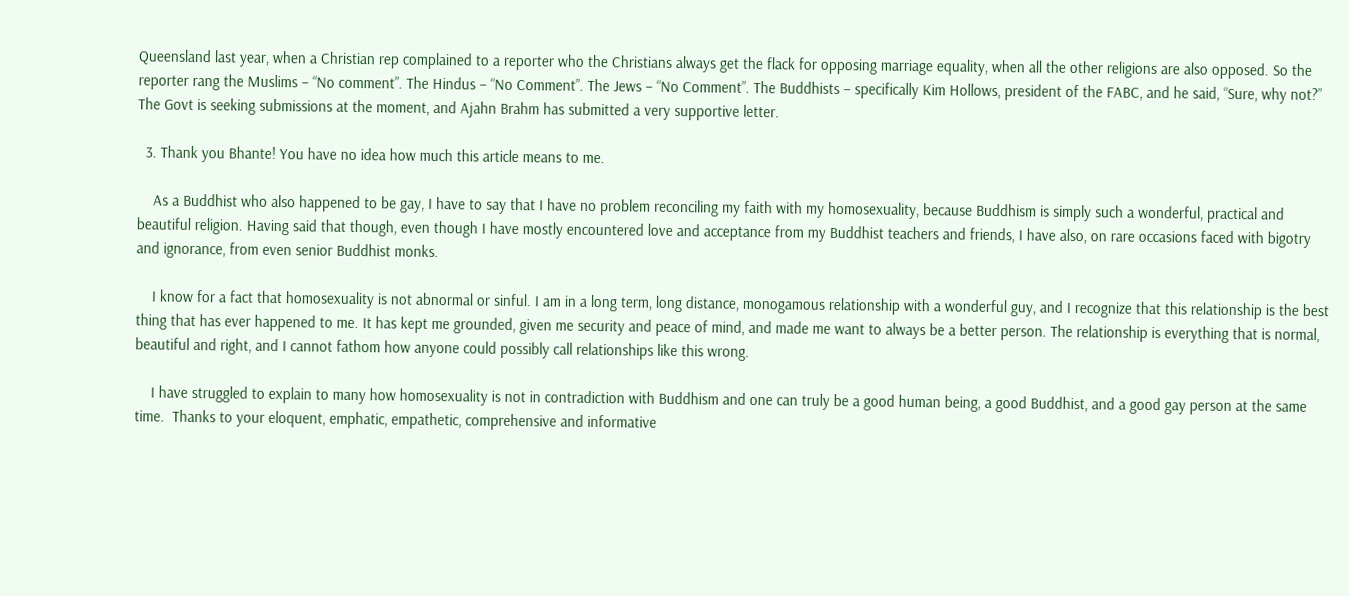Queensland last year, when a Christian rep complained to a reporter who the Christians always get the flack for opposing marriage equality, when all the other religions are also opposed. So the reporter rang the Muslims – “No comment”. The Hindus – “No Comment”. The Jews – “No Comment”. The Buddhists – specifically Kim Hollows, president of the FABC, and he said, “Sure, why not?” The Govt is seeking submissions at the moment, and Ajahn Brahm has submitted a very supportive letter.

  3. Thank you Bhante! You have no idea how much this article means to me.

    As a Buddhist who also happened to be gay, I have to say that I have no problem reconciling my faith with my homosexuality, because Buddhism is simply such a wonderful, practical and beautiful religion. Having said that though, even though I have mostly encountered love and acceptance from my Buddhist teachers and friends, I have also, on rare occasions faced with bigotry and ignorance, from even senior Buddhist monks.

    I know for a fact that homosexuality is not abnormal or sinful. I am in a long term, long distance, monogamous relationship with a wonderful guy, and I recognize that this relationship is the best thing that has ever happened to me. It has kept me grounded, given me security and peace of mind, and made me want to always be a better person. The relationship is everything that is normal, beautiful and right, and I cannot fathom how anyone could possibly call relationships like this wrong.

    I have struggled to explain to many how homosexuality is not in contradiction with Buddhism and one can truly be a good human being, a good Buddhist, and a good gay person at the same time.  Thanks to your eloquent, emphatic, empathetic, comprehensive and informative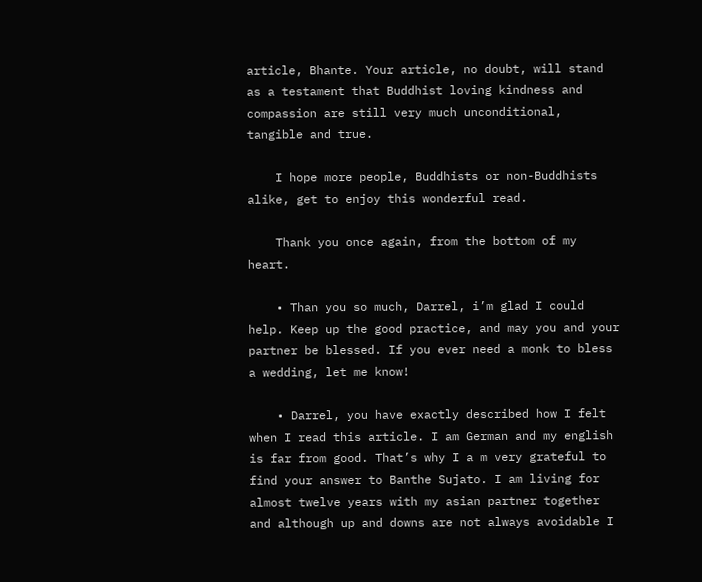article, Bhante. Your article, no doubt, will stand as a testament that Buddhist loving kindness and compassion are still very much unconditional, tangible and true.

    I hope more people, Buddhists or non-Buddhists alike, get to enjoy this wonderful read.

    Thank you once again, from the bottom of my heart.

    • Than you so much, Darrel, i’m glad I could help. Keep up the good practice, and may you and your partner be blessed. If you ever need a monk to bless a wedding, let me know!

    • Darrel, you have exactly described how I felt when I read this article. I am German and my english is far from good. That’s why I a m very grateful to find your answer to Banthe Sujato. I am living for almost twelve years with my asian partner together and although up and downs are not always avoidable I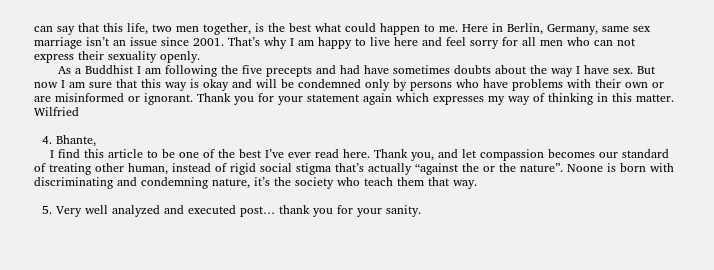can say that this life, two men together, is the best what could happen to me. Here in Berlin, Germany, same sex marriage isn’t an issue since 2001. That’s why I am happy to live here and feel sorry for all men who can not express their sexuality openly.
      As a Buddhist I am following the five precepts and had have sometimes doubts about the way I have sex. But now I am sure that this way is okay and will be condemned only by persons who have problems with their own or are misinformed or ignorant. Thank you for your statement again which expresses my way of thinking in this matter. Wilfried

  4. Bhante,
    I find this article to be one of the best I’ve ever read here. Thank you, and let compassion becomes our standard of treating other human, instead of rigid social stigma that’s actually “against the or the nature”. Noone is born with discriminating and condemning nature, it’s the society who teach them that way.

  5. Very well analyzed and executed post… thank you for your sanity.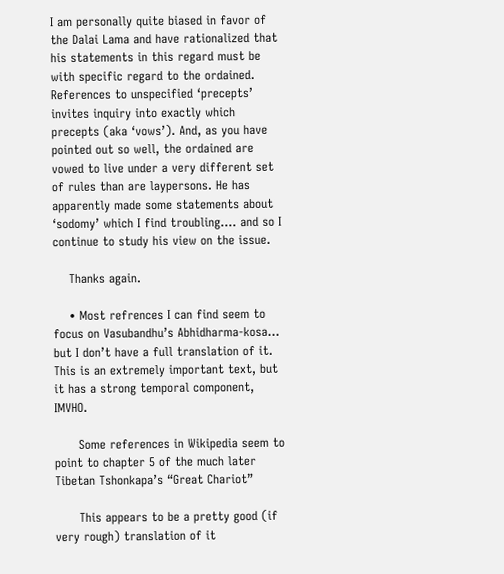I am personally quite biased in favor of the Dalai Lama and have rationalized that his statements in this regard must be with specific regard to the ordained. References to unspecified ‘precepts’ invites inquiry into exactly which precepts (aka ‘vows’). And, as you have pointed out so well, the ordained are vowed to live under a very different set of rules than are laypersons. He has apparently made some statements about ‘sodomy’ which I find troubling…. and so I continue to study his view on the issue.

    Thanks again.

    • Most refrences I can find seem to focus on Vasubandhu’s Abhidharma-kosa… but I don’t have a full translation of it. This is an extremely important text, but it has a strong temporal component, IMVHO.

      Some references in Wikipedia seem to point to chapter 5 of the much later Tibetan Tshonkapa’s “Great Chariot”

      This appears to be a pretty good (if very rough) translation of it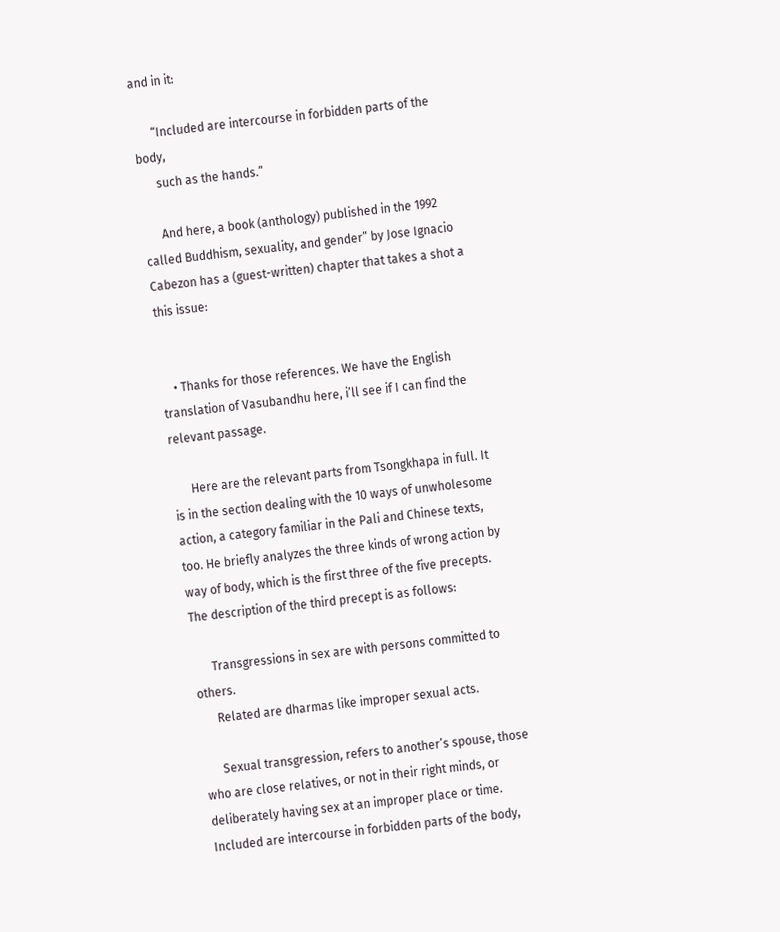and in it:

      “Included are intercourse in forbidden parts of the body,
      such as the hands.”

      And here, a book (anthology) published in the 1992 called Buddhism, sexuality, and gender” by Jose Ignacio Cabezon has a (guest-written) chapter that takes a shot a this issue:


    • Thanks for those references. We have the English translation of Vasubandhu here, i’ll see if I can find the relevant passage.

      Here are the relevant parts from Tsongkhapa in full. It is in the section dealing with the 10 ways of unwholesome action, a category familiar in the Pali and Chinese texts, too. He briefly analyzes the three kinds of wrong action by way of body, which is the first three of the five precepts. The description of the third precept is as follows:

      Transgressions in sex are with persons committed to others.
      Related are dharmas like improper sexual acts.

      Sexual transgression, refers to another’s spouse, those who are close relatives, or not in their right minds, or deliberately having sex at an improper place or time. Included are intercourse in forbidden parts of the body,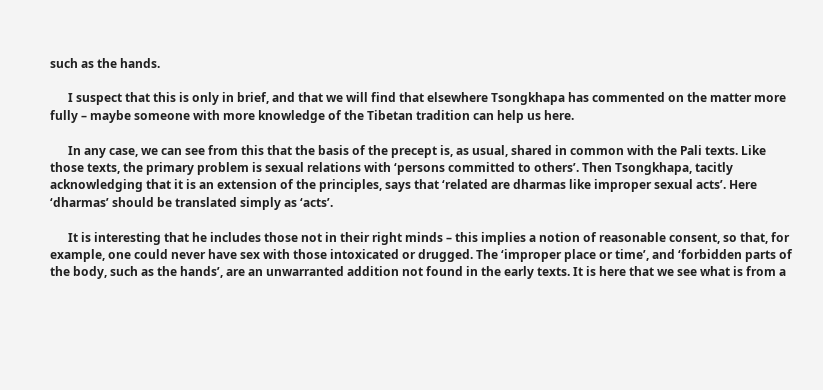such as the hands.

      I suspect that this is only in brief, and that we will find that elsewhere Tsongkhapa has commented on the matter more fully – maybe someone with more knowledge of the Tibetan tradition can help us here.

      In any case, we can see from this that the basis of the precept is, as usual, shared in common with the Pali texts. Like those texts, the primary problem is sexual relations with ‘persons committed to others’. Then Tsongkhapa, tacitly acknowledging that it is an extension of the principles, says that ‘related are dharmas like improper sexual acts’. Here ‘dharmas’ should be translated simply as ‘acts’.

      It is interesting that he includes those not in their right minds – this implies a notion of reasonable consent, so that, for example, one could never have sex with those intoxicated or drugged. The ‘improper place or time’, and ‘forbidden parts of the body, such as the hands’, are an unwarranted addition not found in the early texts. It is here that we see what is from a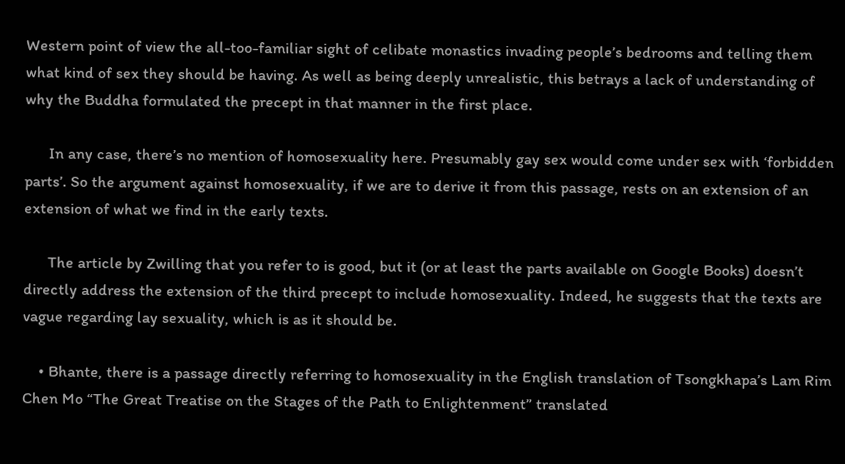Western point of view the all-too-familiar sight of celibate monastics invading people’s bedrooms and telling them what kind of sex they should be having. As well as being deeply unrealistic, this betrays a lack of understanding of why the Buddha formulated the precept in that manner in the first place.

      In any case, there’s no mention of homosexuality here. Presumably gay sex would come under sex with ‘forbidden parts’. So the argument against homosexuality, if we are to derive it from this passage, rests on an extension of an extension of what we find in the early texts.

      The article by Zwilling that you refer to is good, but it (or at least the parts available on Google Books) doesn’t directly address the extension of the third precept to include homosexuality. Indeed, he suggests that the texts are vague regarding lay sexuality, which is as it should be.

    • Bhante, there is a passage directly referring to homosexuality in the English translation of Tsongkhapa’s Lam Rim Chen Mo “The Great Treatise on the Stages of the Path to Enlightenment” translated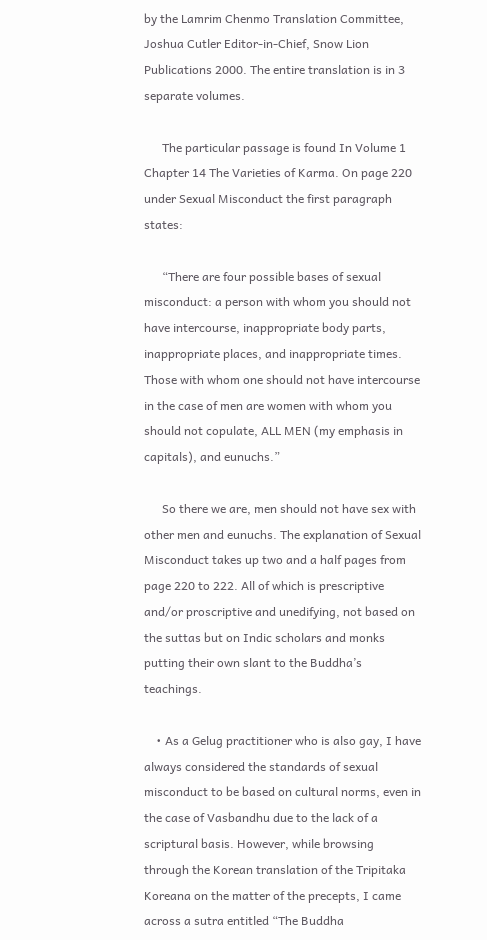by the Lamrim Chenmo Translation Committee, Joshua Cutler Editor-in-Chief, Snow Lion Publications 2000. The entire translation is in 3 separate volumes.

      The particular passage is found In Volume 1 Chapter 14 The Varieties of Karma. On page 220 under Sexual Misconduct the first paragraph states:

      “There are four possible bases of sexual misconduct: a person with whom you should not have intercourse, inappropriate body parts, inappropriate places, and inappropriate times. Those with whom one should not have intercourse in the case of men are women with whom you should not copulate, ALL MEN (my emphasis in capitals), and eunuchs.”

      So there we are, men should not have sex with other men and eunuchs. The explanation of Sexual Misconduct takes up two and a half pages from page 220 to 222. All of which is prescriptive and/or proscriptive and unedifying, not based on the suttas but on Indic scholars and monks putting their own slant to the Buddha’s teachings.

    • As a Gelug practitioner who is also gay, I have always considered the standards of sexual misconduct to be based on cultural norms, even in the case of Vasbandhu due to the lack of a scriptural basis. However, while browsing through the Korean translation of the Tripitaka Koreana on the matter of the precepts, I came across a sutra entitled “The Buddha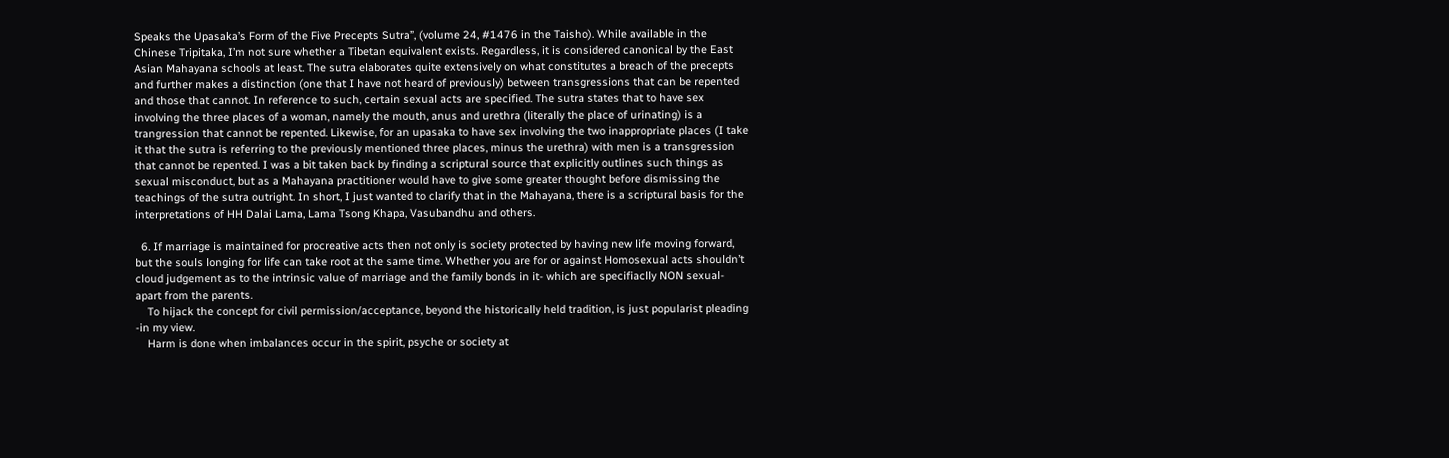Speaks the Upasaka’s Form of the Five Precepts Sutra”, (volume 24, #1476 in the Taisho). While available in the Chinese Tripitaka, I’m not sure whether a Tibetan equivalent exists. Regardless, it is considered canonical by the East Asian Mahayana schools at least. The sutra elaborates quite extensively on what constitutes a breach of the precepts and further makes a distinction (one that I have not heard of previously) between transgressions that can be repented and those that cannot. In reference to such, certain sexual acts are specified. The sutra states that to have sex involving the three places of a woman, namely the mouth, anus and urethra (literally the place of urinating) is a trangression that cannot be repented. Likewise, for an upasaka to have sex involving the two inappropriate places (I take it that the sutra is referring to the previously mentioned three places, minus the urethra) with men is a transgression that cannot be repented. I was a bit taken back by finding a scriptural source that explicitly outlines such things as sexual misconduct, but as a Mahayana practitioner would have to give some greater thought before dismissing the teachings of the sutra outright. In short, I just wanted to clarify that in the Mahayana, there is a scriptural basis for the interpretations of HH Dalai Lama, Lama Tsong Khapa, Vasubandhu and others.

  6. If marriage is maintained for procreative acts then not only is society protected by having new life moving forward, but the souls longing for life can take root at the same time. Whether you are for or against Homosexual acts shouldn’t cloud judgement as to the intrinsic value of marriage and the family bonds in it- which are specifiaclly NON sexual- apart from the parents.
    To hijack the concept for civil permission/acceptance, beyond the historically held tradition, is just popularist pleading -in my view.
    Harm is done when imbalances occur in the spirit, psyche or society at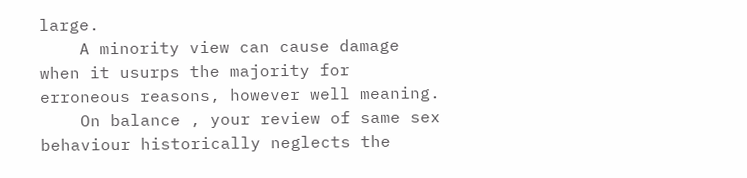large.
    A minority view can cause damage when it usurps the majority for erroneous reasons, however well meaning.
    On balance , your review of same sex behaviour historically neglects the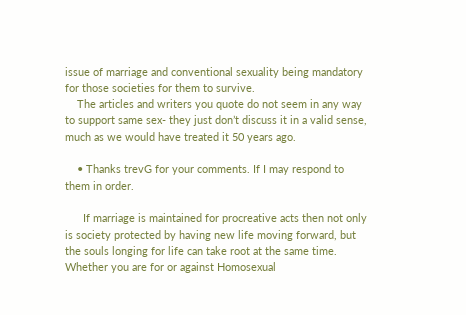issue of marriage and conventional sexuality being mandatory for those societies for them to survive.
    The articles and writers you quote do not seem in any way to support same sex- they just don’t discuss it in a valid sense, much as we would have treated it 50 years ago.

    • Thanks trevG for your comments. If I may respond to them in order.

      If marriage is maintained for procreative acts then not only is society protected by having new life moving forward, but the souls longing for life can take root at the same time. Whether you are for or against Homosexual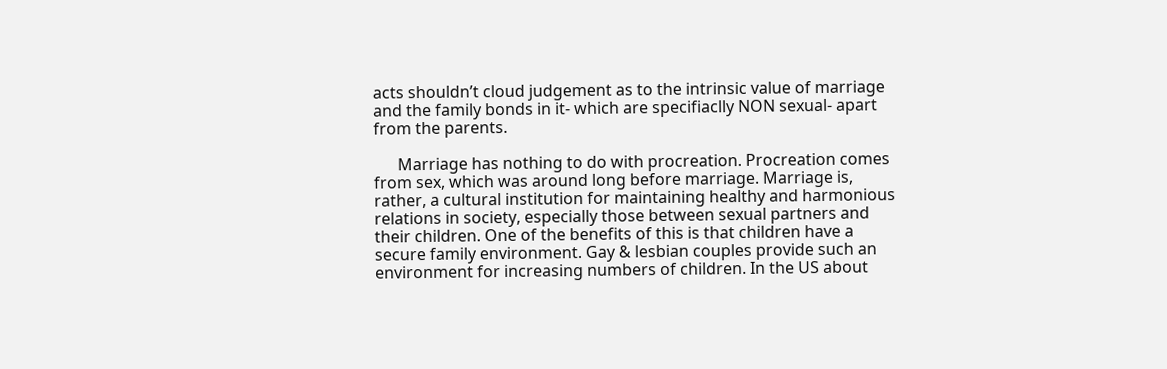acts shouldn’t cloud judgement as to the intrinsic value of marriage and the family bonds in it- which are specifiaclly NON sexual- apart from the parents.

      Marriage has nothing to do with procreation. Procreation comes from sex, which was around long before marriage. Marriage is, rather, a cultural institution for maintaining healthy and harmonious relations in society, especially those between sexual partners and their children. One of the benefits of this is that children have a secure family environment. Gay & lesbian couples provide such an environment for increasing numbers of children. In the US about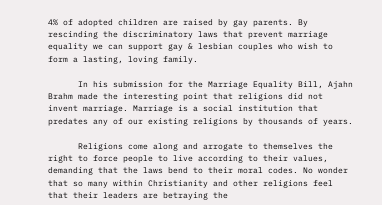4% of adopted children are raised by gay parents. By rescinding the discriminatory laws that prevent marriage equality we can support gay & lesbian couples who wish to form a lasting, loving family.

      In his submission for the Marriage Equality Bill, Ajahn Brahm made the interesting point that religions did not invent marriage. Marriage is a social institution that predates any of our existing religions by thousands of years.

      Religions come along and arrogate to themselves the right to force people to live according to their values, demanding that the laws bend to their moral codes. No wonder that so many within Christianity and other religions feel that their leaders are betraying the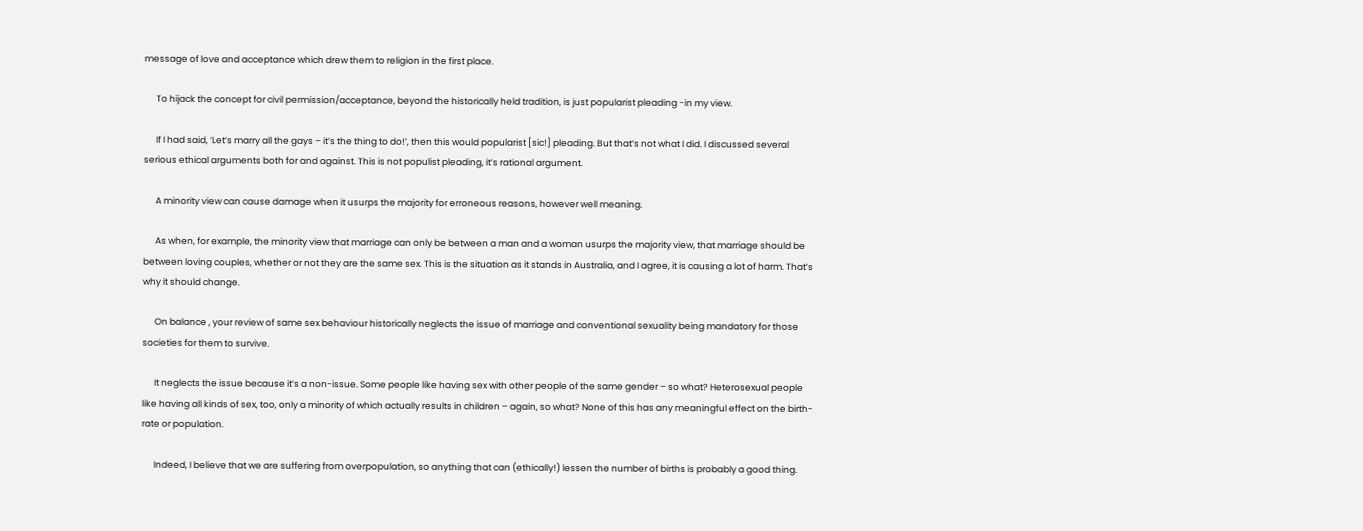message of love and acceptance which drew them to religion in the first place.

      To hijack the concept for civil permission/acceptance, beyond the historically held tradition, is just popularist pleading -in my view.

      If I had said, ‘Let’s marry all the gays – it’s the thing to do!’, then this would popularist [sic!] pleading. But that’s not what I did. I discussed several serious ethical arguments both for and against. This is not populist pleading, it’s rational argument.

      A minority view can cause damage when it usurps the majority for erroneous reasons, however well meaning.

      As when, for example, the minority view that marriage can only be between a man and a woman usurps the majority view, that marriage should be between loving couples, whether or not they are the same sex. This is the situation as it stands in Australia, and I agree, it is causing a lot of harm. That’s why it should change.

      On balance , your review of same sex behaviour historically neglects the issue of marriage and conventional sexuality being mandatory for those societies for them to survive.

      It neglects the issue because it’s a non-issue. Some people like having sex with other people of the same gender – so what? Heterosexual people like having all kinds of sex, too, only a minority of which actually results in children – again, so what? None of this has any meaningful effect on the birth-rate or population.

      Indeed, I believe that we are suffering from overpopulation, so anything that can (ethically!) lessen the number of births is probably a good thing.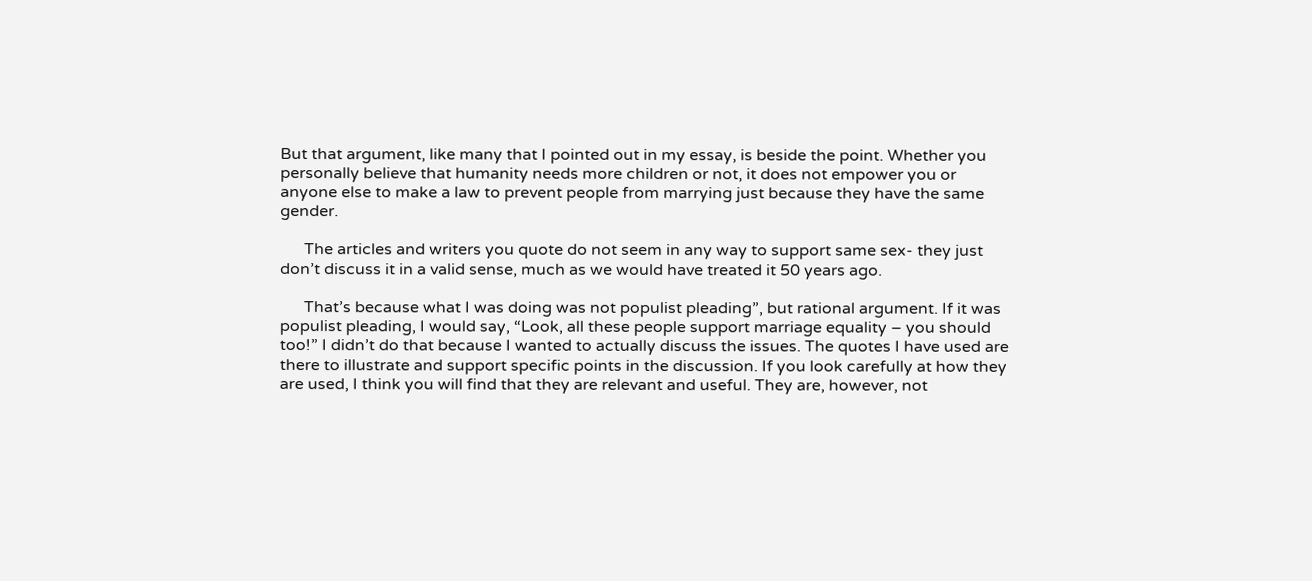But that argument, like many that I pointed out in my essay, is beside the point. Whether you personally believe that humanity needs more children or not, it does not empower you or anyone else to make a law to prevent people from marrying just because they have the same gender.

      The articles and writers you quote do not seem in any way to support same sex- they just don’t discuss it in a valid sense, much as we would have treated it 50 years ago.

      That’s because what I was doing was not populist pleading”, but rational argument. If it was populist pleading, I would say, “Look, all these people support marriage equality – you should too!” I didn’t do that because I wanted to actually discuss the issues. The quotes I have used are there to illustrate and support specific points in the discussion. If you look carefully at how they are used, I think you will find that they are relevant and useful. They are, however, not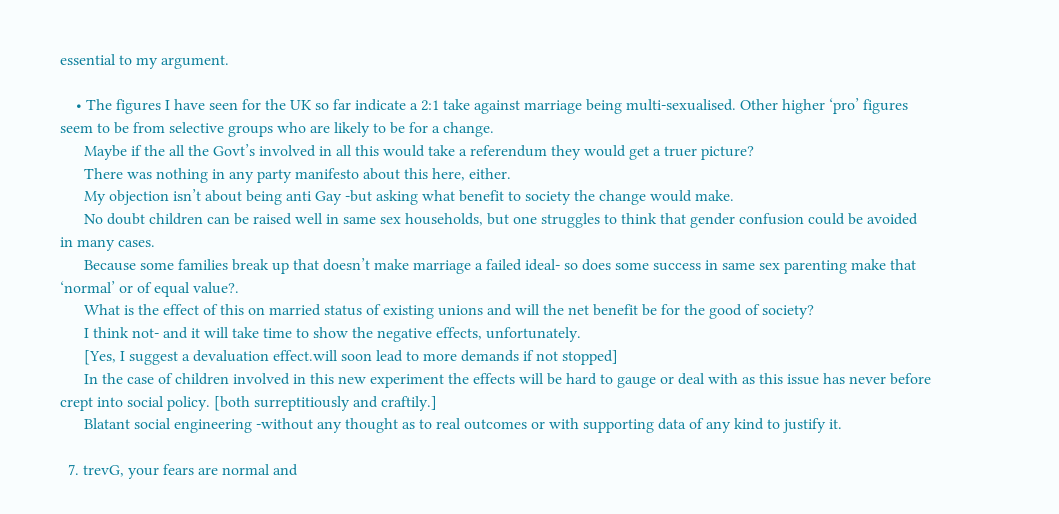essential to my argument.

    • The figures I have seen for the UK so far indicate a 2:1 take against marriage being multi-sexualised. Other higher ‘pro’ figures seem to be from selective groups who are likely to be for a change.
      Maybe if the all the Govt’s involved in all this would take a referendum they would get a truer picture?
      There was nothing in any party manifesto about this here, either.
      My objection isn’t about being anti Gay -but asking what benefit to society the change would make.
      No doubt children can be raised well in same sex households, but one struggles to think that gender confusion could be avoided in many cases.
      Because some families break up that doesn’t make marriage a failed ideal- so does some success in same sex parenting make that ‘normal’ or of equal value?.
      What is the effect of this on married status of existing unions and will the net benefit be for the good of society?
      I think not- and it will take time to show the negative effects, unfortunately.
      [Yes, I suggest a devaluation effect.will soon lead to more demands if not stopped]
      In the case of children involved in this new experiment the effects will be hard to gauge or deal with as this issue has never before crept into social policy. [both surreptitiously and craftily.]
      Blatant social engineering -without any thought as to real outcomes or with supporting data of any kind to justify it.

  7. trevG, your fears are normal and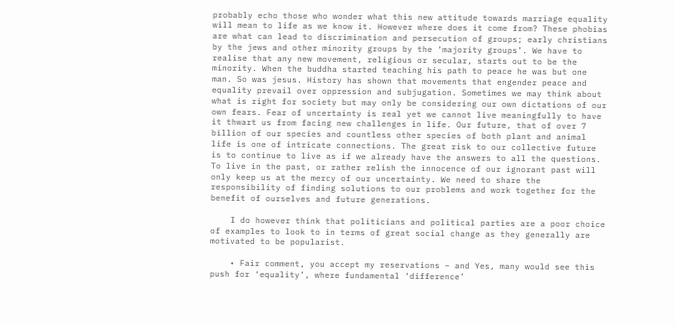probably echo those who wonder what this new attitude towards marriage equality will mean to life as we know it. However where does it come from? These phobias are what can lead to discrimination and persecution of groups; early christians by the jews and other minority groups by the ‘majority groups’. We have to realise that any new movement, religious or secular, starts out to be the minority. When the buddha started teaching his path to peace he was but one man. So was jesus. History has shown that movements that engender peace and equality prevail over oppression and subjugation. Sometimes we may think about what is right for society but may only be considering our own dictations of our own fears. Fear of uncertainty is real yet we cannot live meaningfully to have it thwart us from facing new challenges in life. Our future, that of over 7 billion of our species and countless other species of both plant and animal life is one of intricate connections. The great risk to our collective future is to continue to live as if we already have the answers to all the questions. To live in the past, or rather relish the innocence of our ignorant past will only keep us at the mercy of our uncertainty. We need to share the responsibility of finding solutions to our problems and work together for the benefit of ourselves and future generations.

    I do however think that politicians and political parties are a poor choice of examples to look to in terms of great social change as they generally are motivated to be popularist.

    • Fair comment, you accept my reservations – and Yes, many would see this push for ‘equality’, where fundamental ‘difference’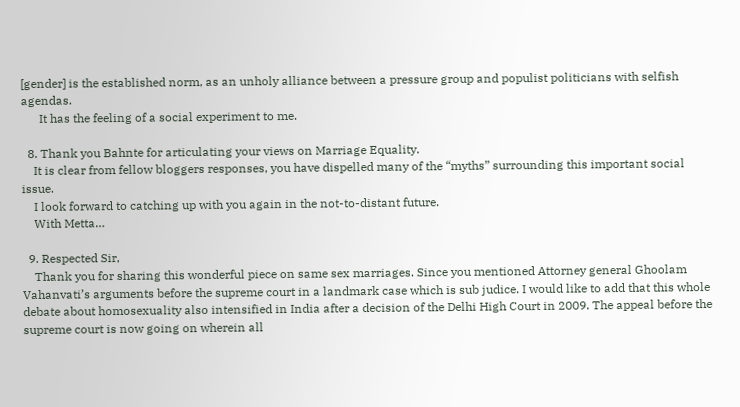[gender] is the established norm, as an unholy alliance between a pressure group and populist politicians with selfish agendas.
      It has the feeling of a social experiment to me.

  8. Thank you Bahnte for articulating your views on Marriage Equality.
    It is clear from fellow bloggers responses, you have dispelled many of the “myths” surrounding this important social issue.
    I look forward to catching up with you again in the not-to-distant future.
    With Metta…

  9. Respected Sir,
    Thank you for sharing this wonderful piece on same sex marriages. Since you mentioned Attorney general Ghoolam Vahanvati’s arguments before the supreme court in a landmark case which is sub judice. I would like to add that this whole debate about homosexuality also intensified in India after a decision of the Delhi High Court in 2009. The appeal before the supreme court is now going on wherein all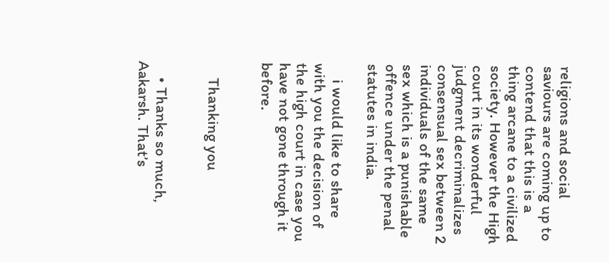religions and social saviours are coming up to contend that this is a thing arcane to a civilized society. However the High court in its wonderful judgment decriminalizes consensual sex between 2 individuals of the same sex which is a punishable offence under the penal statutes in india.

    i would like to share with you the decision of the high court in case you have not gone through it before.


    Thanking you


    • Thanks so much, Aakarsh. That’s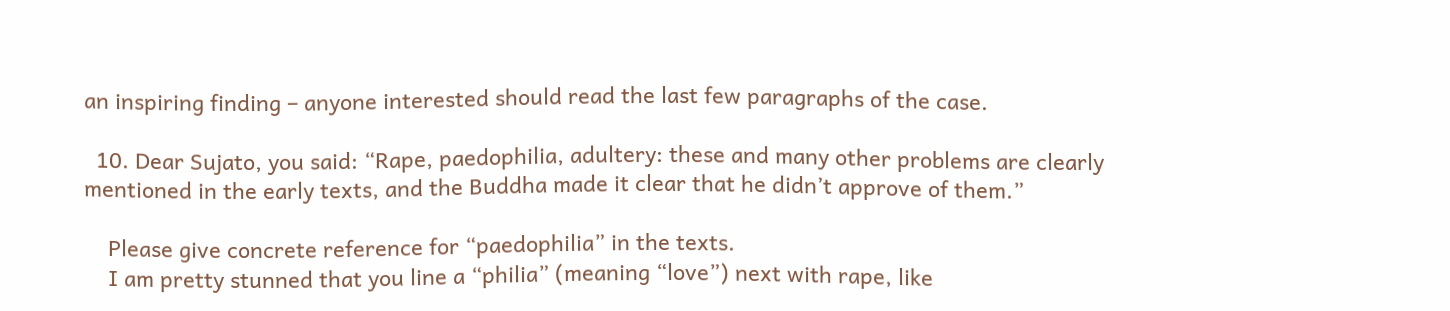an inspiring finding – anyone interested should read the last few paragraphs of the case.

  10. Dear Sujato, you said: “Rape, paedophilia, adultery: these and many other problems are clearly mentioned in the early texts, and the Buddha made it clear that he didn’t approve of them.”

    Please give concrete reference for “paedophilia” in the texts.
    I am pretty stunned that you line a “philia” (meaning “love”) next with rape, like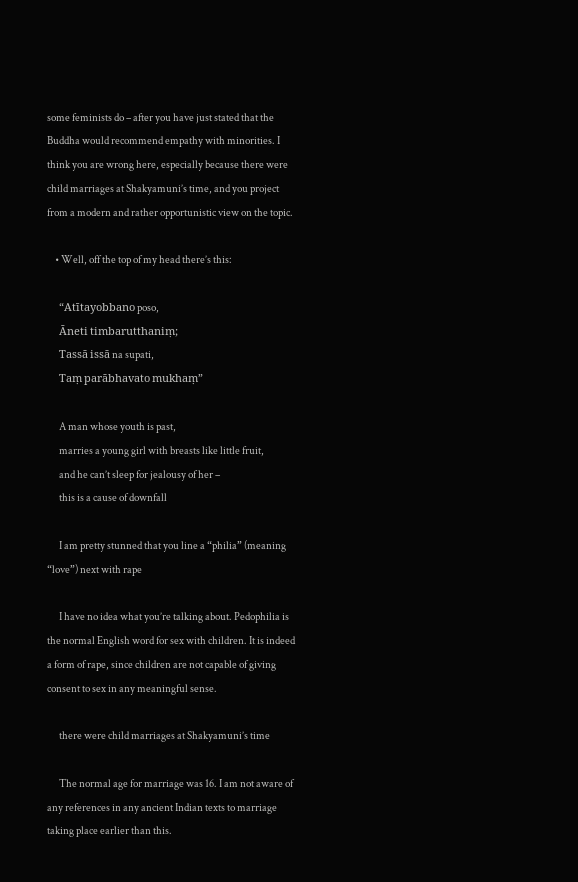some feminists do – after you have just stated that the Buddha would recommend empathy with minorities. I think you are wrong here, especially because there were child marriages at Shakyamuni’s time, and you project from a modern and rather opportunistic view on the topic.

    • Well, off the top of my head there’s this:

      “Atītayobbano poso,
      Āneti timbarutthaniṃ;
      Tassā issā na supati,
      Taṃ parābhavato mukhaṃ”

      A man whose youth is past,
      marries a young girl with breasts like little fruit,
      and he can’t sleep for jealousy of her –
      this is a cause of downfall

      I am pretty stunned that you line a “philia” (meaning “love”) next with rape

      I have no idea what you’re talking about. Pedophilia is the normal English word for sex with children. It is indeed a form of rape, since children are not capable of giving consent to sex in any meaningful sense.

      there were child marriages at Shakyamuni’s time

      The normal age for marriage was 16. I am not aware of any references in any ancient Indian texts to marriage taking place earlier than this.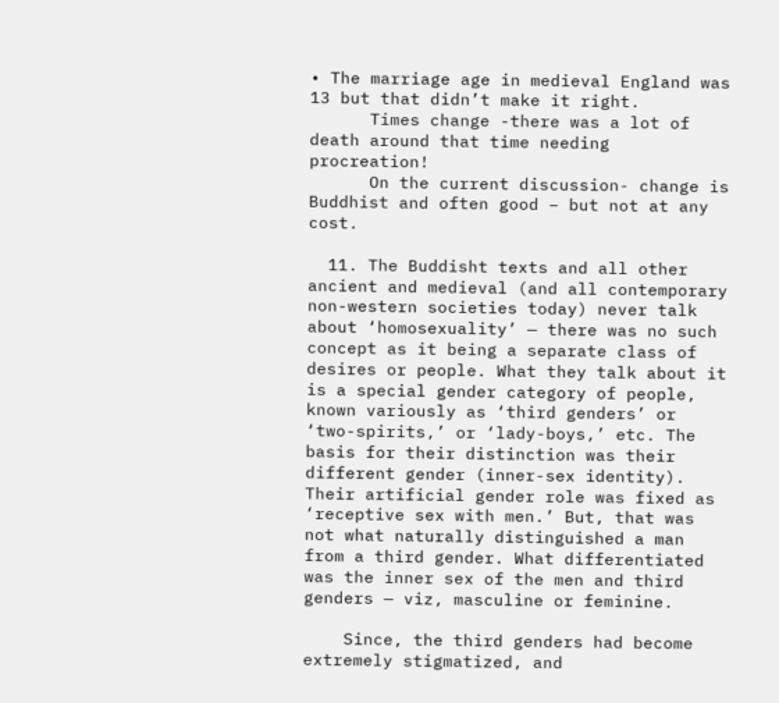• The marriage age in medieval England was 13 but that didn’t make it right.
      Times change -there was a lot of death around that time needing procreation!
      On the current discussion- change is Buddhist and often good – but not at any cost.

  11. The Buddisht texts and all other ancient and medieval (and all contemporary non-western societies today) never talk about ‘homosexuality’ — there was no such concept as it being a separate class of desires or people. What they talk about it is a special gender category of people, known variously as ‘third genders’ or ‘two-spirits,’ or ‘lady-boys,’ etc. The basis for their distinction was their different gender (inner-sex identity). Their artificial gender role was fixed as ‘receptive sex with men.’ But, that was not what naturally distinguished a man from a third gender. What differentiated was the inner sex of the men and third genders — viz, masculine or feminine.

    Since, the third genders had become extremely stigmatized, and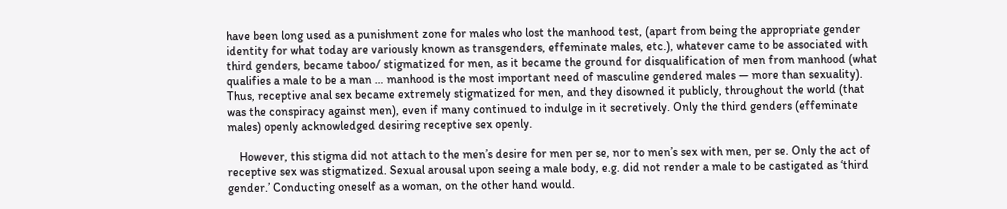have been long used as a punishment zone for males who lost the manhood test, (apart from being the appropriate gender identity for what today are variously known as transgenders, effeminate males, etc.), whatever came to be associated with third genders, became taboo/ stigmatized for men, as it became the ground for disqualification of men from manhood (what qualifies a male to be a man … manhood is the most important need of masculine gendered males — more than sexuality). Thus, receptive anal sex became extremely stigmatized for men, and they disowned it publicly, throughout the world (that was the conspiracy against men), even if many continued to indulge in it secretively. Only the third genders (effeminate males) openly acknowledged desiring receptive sex openly.

    However, this stigma did not attach to the men’s desire for men per se, nor to men’s sex with men, per se. Only the act of receptive sex was stigmatized. Sexual arousal upon seeing a male body, e.g. did not render a male to be castigated as ‘third gender.’ Conducting oneself as a woman, on the other hand would.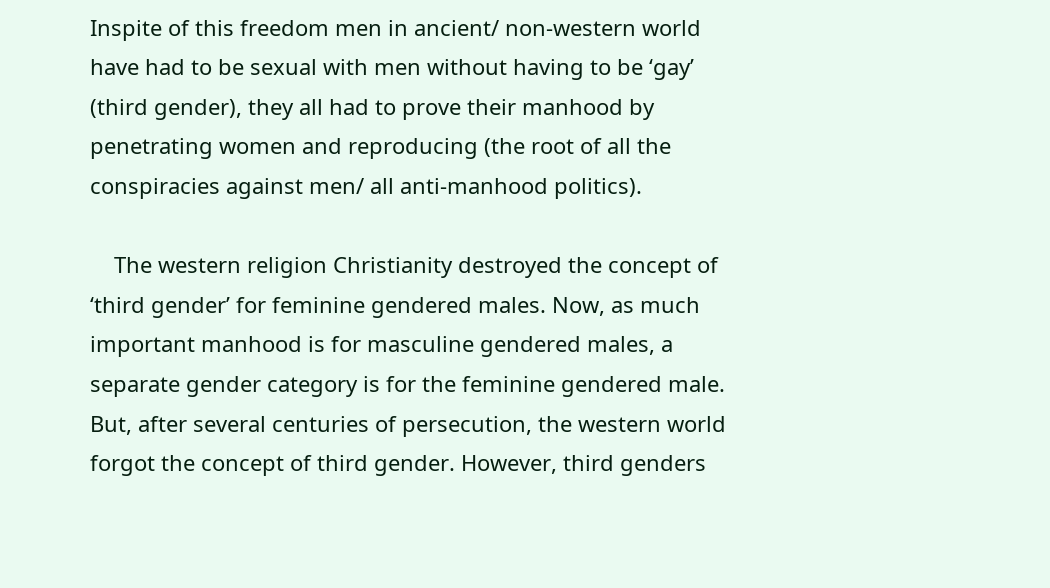Inspite of this freedom men in ancient/ non-western world have had to be sexual with men without having to be ‘gay’ (third gender), they all had to prove their manhood by penetrating women and reproducing (the root of all the conspiracies against men/ all anti-manhood politics).

    The western religion Christianity destroyed the concept of ‘third gender’ for feminine gendered males. Now, as much important manhood is for masculine gendered males, a separate gender category is for the feminine gendered male. But, after several centuries of persecution, the western world forgot the concept of third gender. However, third genders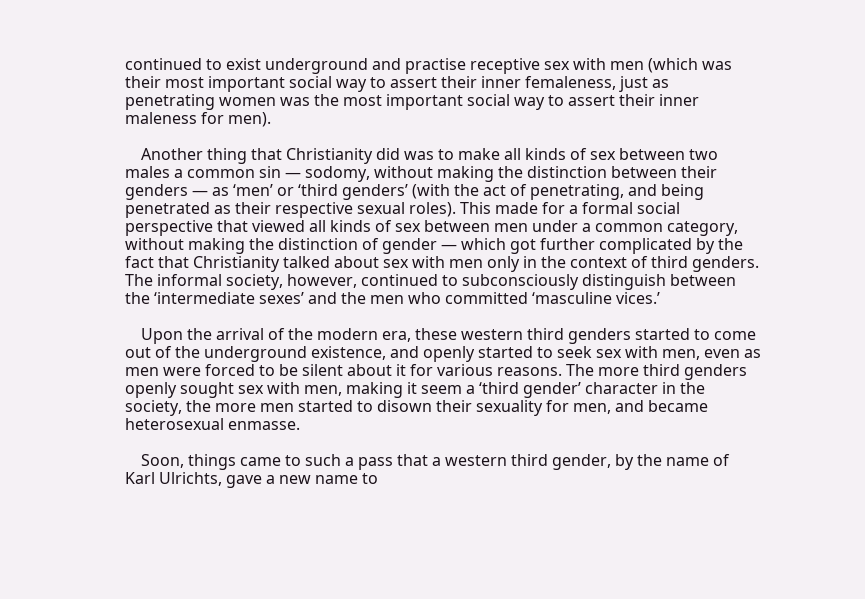continued to exist underground and practise receptive sex with men (which was their most important social way to assert their inner femaleness, just as penetrating women was the most important social way to assert their inner maleness for men).

    Another thing that Christianity did was to make all kinds of sex between two males a common sin — sodomy, without making the distinction between their genders — as ‘men’ or ‘third genders’ (with the act of penetrating, and being penetrated as their respective sexual roles). This made for a formal social perspective that viewed all kinds of sex between men under a common category, without making the distinction of gender — which got further complicated by the fact that Christianity talked about sex with men only in the context of third genders. The informal society, however, continued to subconsciously distinguish between the ‘intermediate sexes’ and the men who committed ‘masculine vices.’

    Upon the arrival of the modern era, these western third genders started to come out of the underground existence, and openly started to seek sex with men, even as men were forced to be silent about it for various reasons. The more third genders openly sought sex with men, making it seem a ‘third gender’ character in the society, the more men started to disown their sexuality for men, and became heterosexual enmasse.

    Soon, things came to such a pass that a western third gender, by the name of Karl Ulrichts, gave a new name to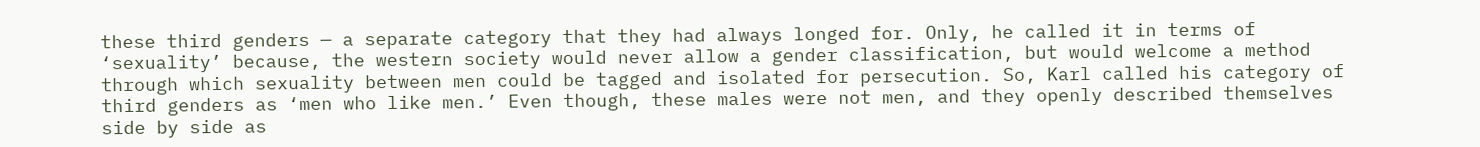these third genders — a separate category that they had always longed for. Only, he called it in terms of ‘sexuality’ because, the western society would never allow a gender classification, but would welcome a method through which sexuality between men could be tagged and isolated for persecution. So, Karl called his category of third genders as ‘men who like men.’ Even though, these males were not men, and they openly described themselves side by side as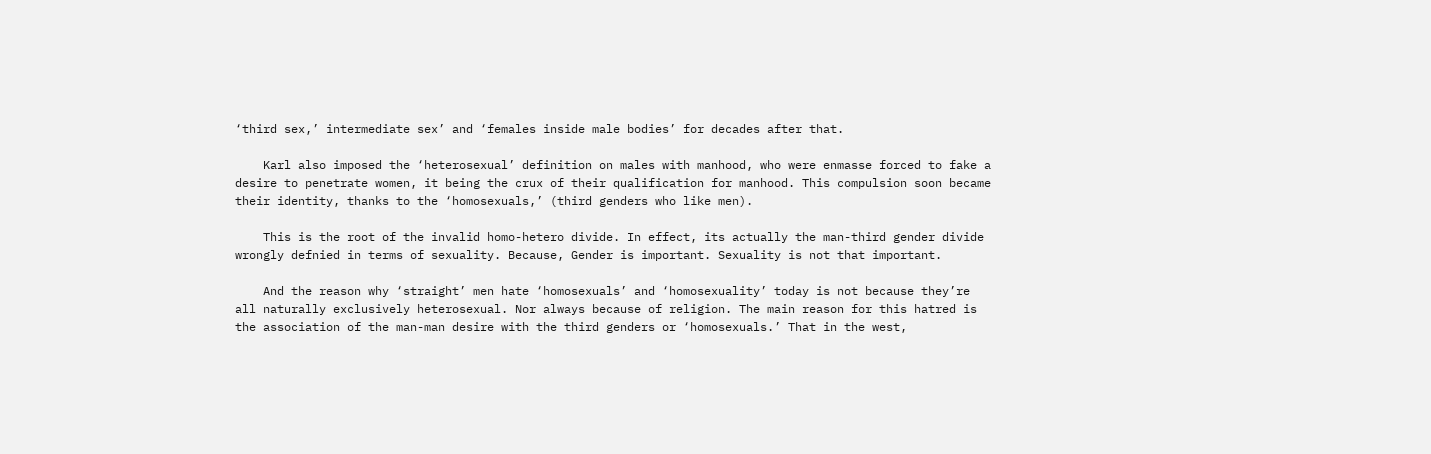‘third sex,’ intermediate sex’ and ‘females inside male bodies’ for decades after that.

    Karl also imposed the ‘heterosexual’ definition on males with manhood, who were enmasse forced to fake a desire to penetrate women, it being the crux of their qualification for manhood. This compulsion soon became their identity, thanks to the ‘homosexuals,’ (third genders who like men).

    This is the root of the invalid homo-hetero divide. In effect, its actually the man-third gender divide wrongly defnied in terms of sexuality. Because, Gender is important. Sexuality is not that important.

    And the reason why ‘straight’ men hate ‘homosexuals’ and ‘homosexuality’ today is not because they’re all naturally exclusively heterosexual. Nor always because of religion. The main reason for this hatred is the association of the man-man desire with the third genders or ‘homosexuals.’ That in the west,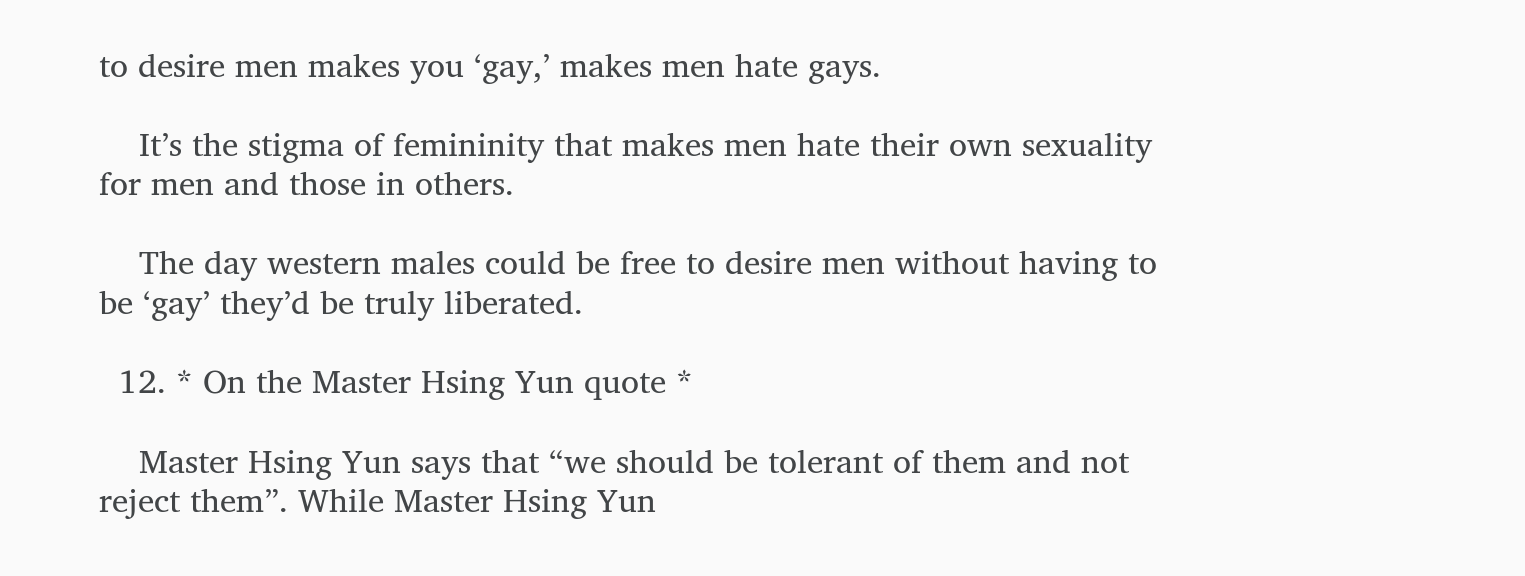to desire men makes you ‘gay,’ makes men hate gays.

    It’s the stigma of femininity that makes men hate their own sexuality for men and those in others.

    The day western males could be free to desire men without having to be ‘gay’ they’d be truly liberated.

  12. * On the Master Hsing Yun quote *

    Master Hsing Yun says that “we should be tolerant of them and not reject them”. While Master Hsing Yun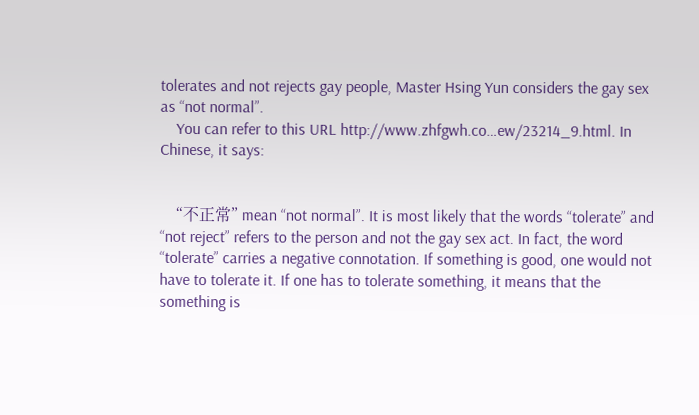tolerates and not rejects gay people, Master Hsing Yun considers the gay sex as “not normal”.
    You can refer to this URL http://www.zhfgwh.co…ew/23214_9.html. In Chinese, it says:


    “不正常” mean “not normal”. It is most likely that the words “tolerate” and “not reject” refers to the person and not the gay sex act. In fact, the word “tolerate” carries a negative connotation. If something is good, one would not have to tolerate it. If one has to tolerate something, it means that the something is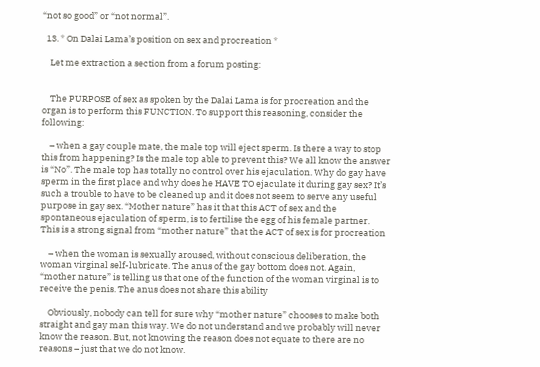“not so good” or “not normal”.

  13. * On Dalai Lama’s position on sex and procreation *

    Let me extraction a section from a forum posting:


    The PURPOSE of sex as spoken by the Dalai Lama is for procreation and the organ is to perform this FUNCTION. To support this reasoning, consider the following:

    – when a gay couple mate, the male top will eject sperm. Is there a way to stop this from happening? Is the male top able to prevent this? We all know the answer is “No”. The male top has totally no control over his ejaculation. Why do gay have sperm in the first place and why does he HAVE TO ejaculate it during gay sex? It’s such a trouble to have to be cleaned up and it does not seem to serve any useful purpose in gay sex. “Mother nature” has it that this ACT of sex and the spontaneous ejaculation of sperm, is to fertilise the egg of his female partner. This is a strong signal from “mother nature” that the ACT of sex is for procreation

    – when the woman is sexually aroused, without conscious deliberation, the woman virginal self-lubricate. The anus of the gay bottom does not. Again, “mother nature” is telling us that one of the function of the woman virginal is to receive the penis. The anus does not share this ability

    Obviously, nobody can tell for sure why “mother nature” chooses to make both straight and gay man this way. We do not understand and we probably will never know the reason. But, not knowing the reason does not equate to there are no reasons – just that we do not know.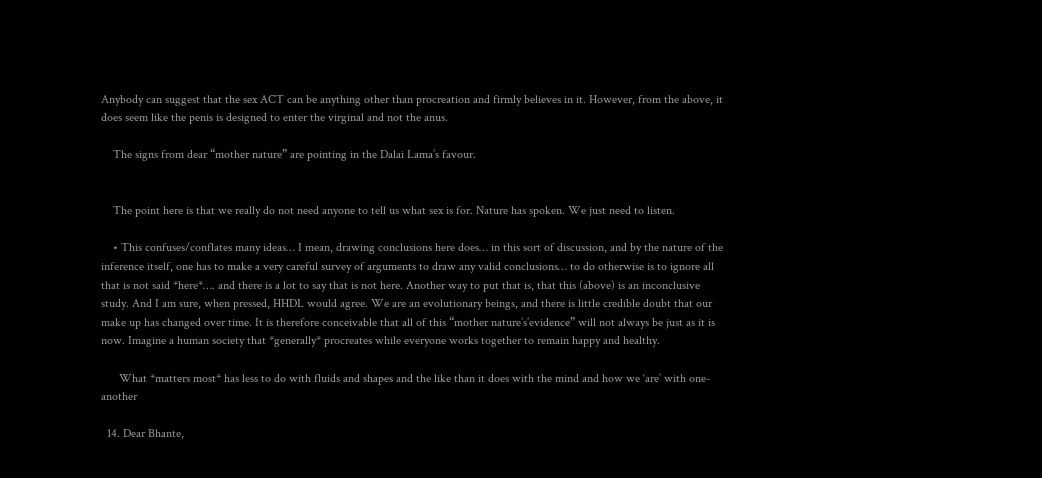Anybody can suggest that the sex ACT can be anything other than procreation and firmly believes in it. However, from the above, it does seem like the penis is designed to enter the virginal and not the anus.

    The signs from dear “mother nature” are pointing in the Dalai Lama’s favour.


    The point here is that we really do not need anyone to tell us what sex is for. Nature has spoken. We just need to listen.

    • This confuses/conflates many ideas… I mean, drawing conclusions here does… in this sort of discussion, and by the nature of the inference itself, one has to make a very careful survey of arguments to draw any valid conclusions… to do otherwise is to ignore all that is not said *here*…. and there is a lot to say that is not here. Another way to put that is, that this (above) is an inconclusive study. And I am sure, when pressed, HHDL would agree. We are an evolutionary beings, and there is little credible doubt that our make up has changed over time. It is therefore conceivable that all of this “mother nature’s’evidence” will not always be just as it is now. Imagine a human society that *generally* procreates while everyone works together to remain happy and healthy.

      What *matters most* has less to do with fluids and shapes and the like than it does with the mind and how we ‘are’ with one-another

  14. Dear Bhante,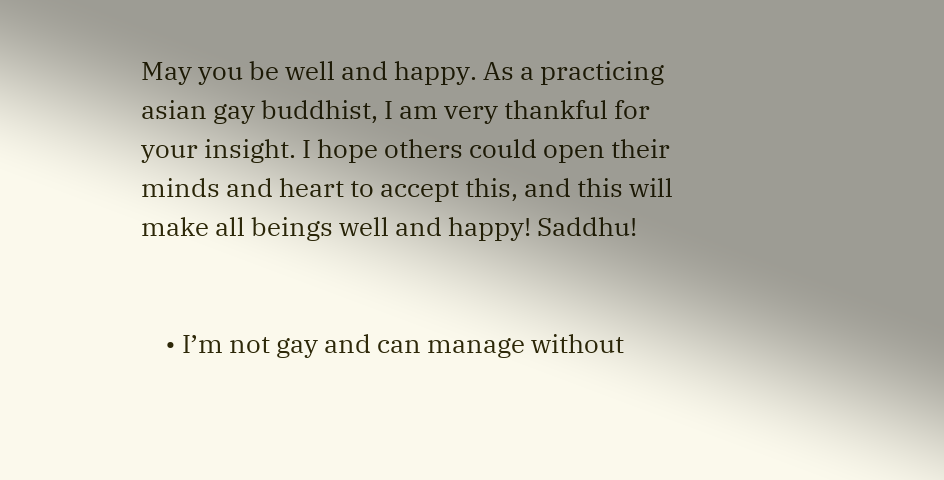May you be well and happy. As a practicing asian gay buddhist, I am very thankful for your insight. I hope others could open their minds and heart to accept this, and this will make all beings well and happy! Saddhu!


    • I’m not gay and can manage without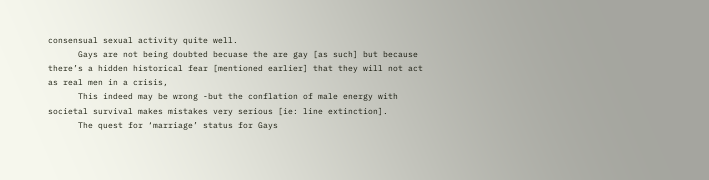consensual sexual activity quite well.
      Gays are not being doubted becuase the are gay [as such] but because there’s a hidden historical fear [mentioned earlier] that they will not act as real men in a crisis,
      This indeed may be wrong -but the conflation of male energy with societal survival makes mistakes very serious [ie: line extinction].
      The quest for ‘marriage’ status for Gays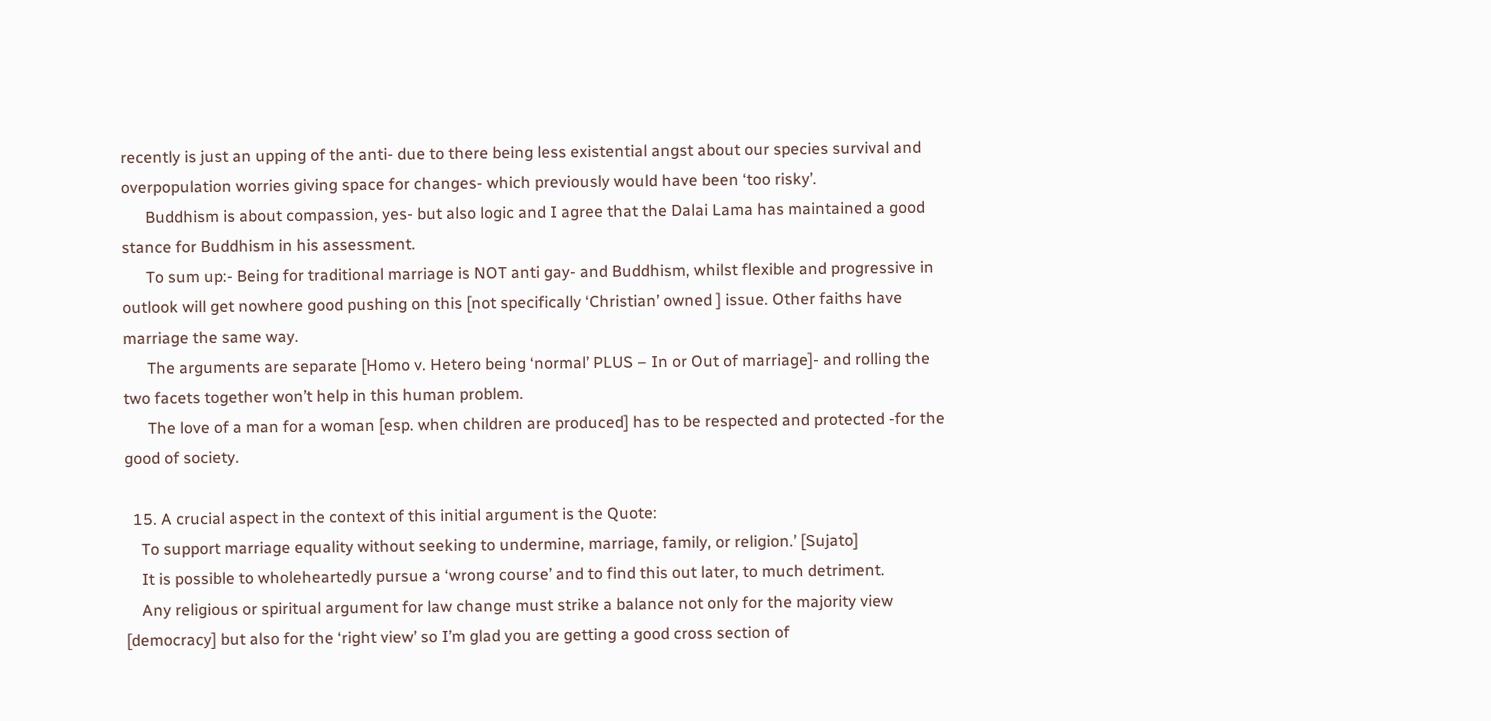recently is just an upping of the anti- due to there being less existential angst about our species survival and overpopulation worries giving space for changes- which previously would have been ‘too risky’.
      Buddhism is about compassion, yes- but also logic and I agree that the Dalai Lama has maintained a good stance for Buddhism in his assessment.
      To sum up:- Being for traditional marriage is NOT anti gay- and Buddhism, whilst flexible and progressive in outlook will get nowhere good pushing on this [not specifically ‘Christian’ owned ] issue. Other faiths have marriage the same way.
      The arguments are separate [Homo v. Hetero being ‘normal’ PLUS – In or Out of marriage]- and rolling the two facets together won’t help in this human problem.
      The love of a man for a woman [esp. when children are produced] has to be respected and protected -for the good of society.

  15. A crucial aspect in the context of this initial argument is the Quote:
    To support marriage equality without seeking to undermine, marriage, family, or religion.’ [Sujato]
    It is possible to wholeheartedly pursue a ‘wrong course’ and to find this out later, to much detriment.
    Any religious or spiritual argument for law change must strike a balance not only for the majority view [democracy] but also for the ‘right view’ so I’m glad you are getting a good cross section of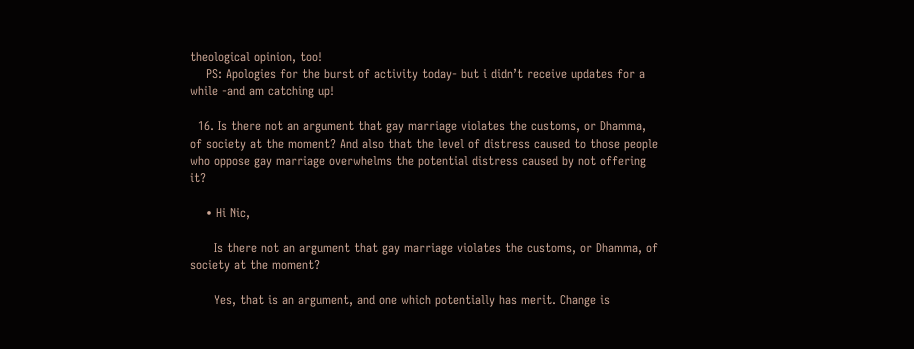theological opinion, too!
    PS: Apologies for the burst of activity today- but i didn’t receive updates for a while -and am catching up!

  16. Is there not an argument that gay marriage violates the customs, or Dhamma, of society at the moment? And also that the level of distress caused to those people who oppose gay marriage overwhelms the potential distress caused by not offering it?

    • Hi Nic,

      Is there not an argument that gay marriage violates the customs, or Dhamma, of society at the moment?

      Yes, that is an argument, and one which potentially has merit. Change is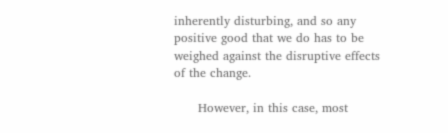inherently disturbing, and so any positive good that we do has to be weighed against the disruptive effects of the change.

      However, in this case, most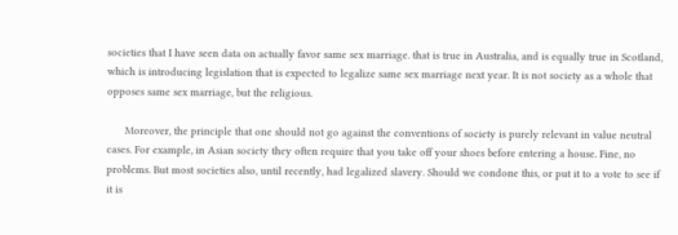societies that I have seen data on actually favor same sex marriage. that is true in Australia, and is equally true in Scotland, which is introducing legislation that is expected to legalize same sex marriage next year. It is not society as a whole that opposes same sex marriage, but the religious.

      Moreover, the principle that one should not go against the conventions of society is purely relevant in value neutral cases. For example, in Asian society they often require that you take off your shoes before entering a house. Fine, no problems. But most societies also, until recently, had legalized slavery. Should we condone this, or put it to a vote to see if it is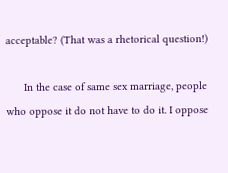acceptable? (That was a rhetorical question!)

      In the case of same sex marriage, people who oppose it do not have to do it. I oppose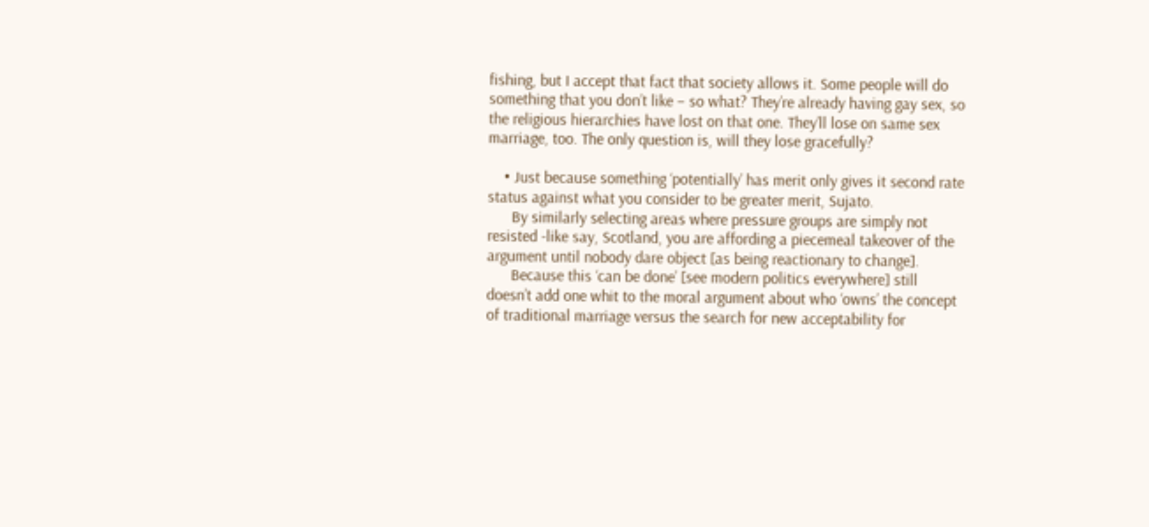fishing, but I accept that fact that society allows it. Some people will do something that you don’t like – so what? They’re already having gay sex, so the religious hierarchies have lost on that one. They’ll lose on same sex marriage, too. The only question is, will they lose gracefully?

    • Just because something ‘potentially’ has merit only gives it second rate status against what you consider to be greater merit, Sujato.
      By similarly selecting areas where pressure groups are simply not resisted -like say, Scotland, you are affording a piecemeal takeover of the argument until nobody dare object [as being reactionary to change].
      Because this ‘can be done’ [see modern politics everywhere] still doesn’t add one whit to the moral argument about who ‘owns’ the concept of traditional marriage versus the search for new acceptability for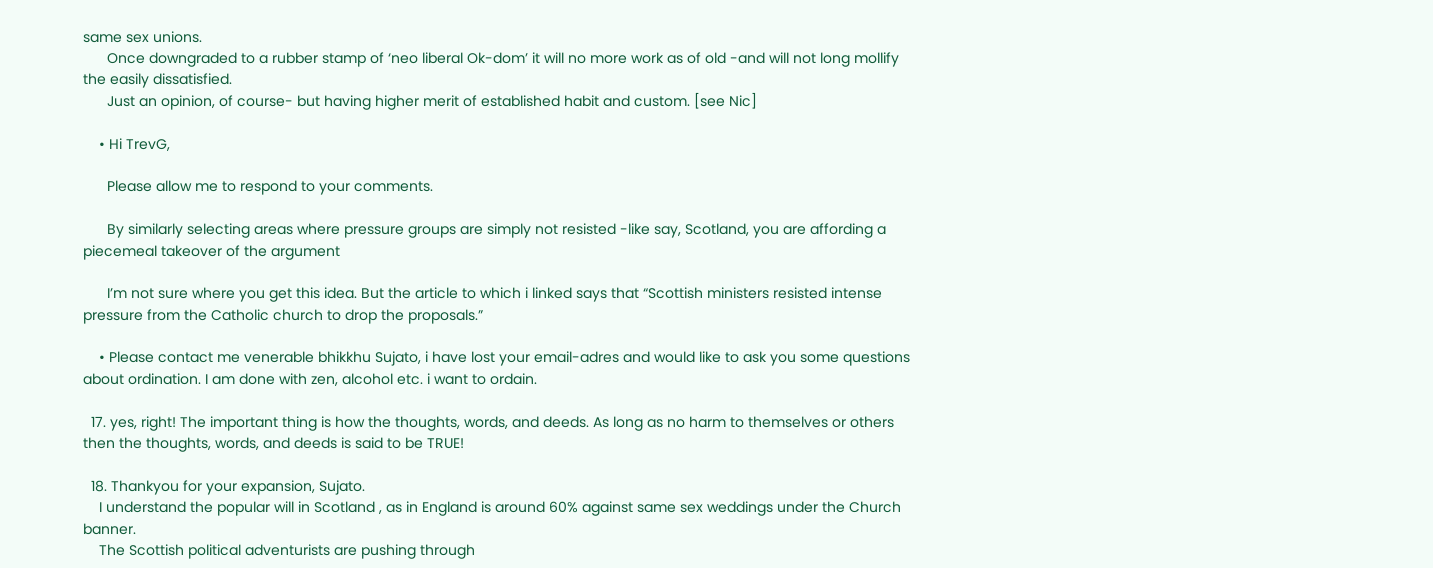same sex unions.
      Once downgraded to a rubber stamp of ‘neo liberal Ok-dom’ it will no more work as of old -and will not long mollify the easily dissatisfied.
      Just an opinion, of course- but having higher merit of established habit and custom. [see Nic]

    • Hi TrevG,

      Please allow me to respond to your comments.

      By similarly selecting areas where pressure groups are simply not resisted -like say, Scotland, you are affording a piecemeal takeover of the argument

      I’m not sure where you get this idea. But the article to which i linked says that “Scottish ministers resisted intense pressure from the Catholic church to drop the proposals.”

    • Please contact me venerable bhikkhu Sujato, i have lost your email-adres and would like to ask you some questions about ordination. I am done with zen, alcohol etc. i want to ordain.

  17. yes, right! The important thing is how the thoughts, words, and deeds. As long as no harm to themselves or others then the thoughts, words, and deeds is said to be TRUE!

  18. Thankyou for your expansion, Sujato.
    I understand the popular will in Scotland , as in England is around 60% against same sex weddings under the Church banner.
    The Scottish political adventurists are pushing through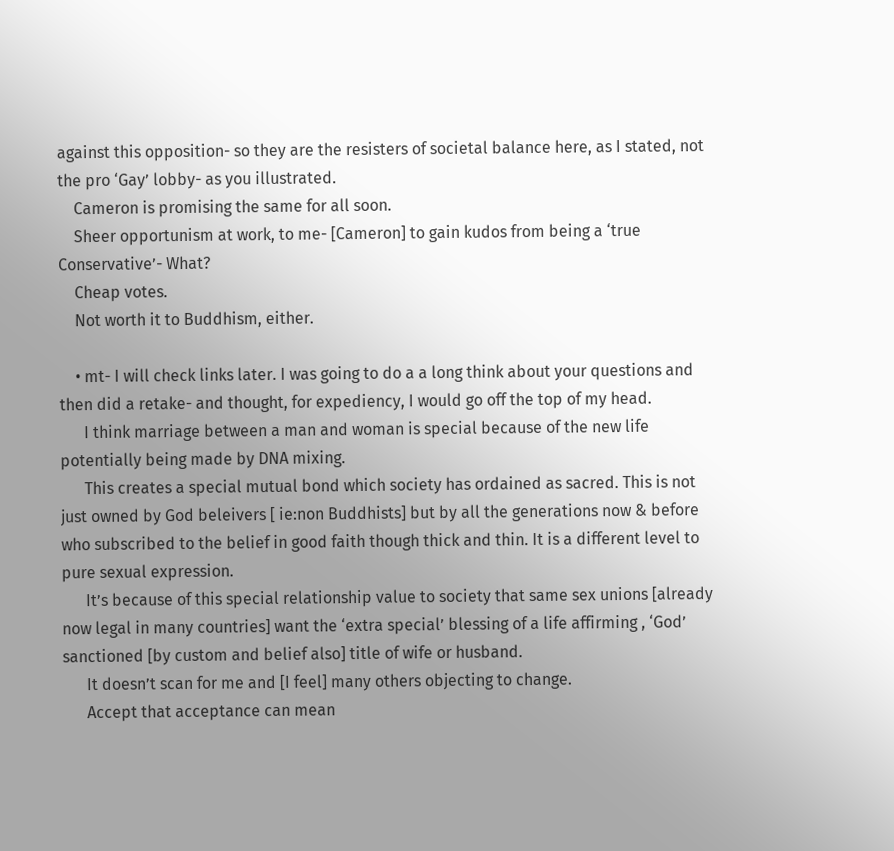against this opposition- so they are the resisters of societal balance here, as I stated, not the pro ‘Gay’ lobby- as you illustrated.
    Cameron is promising the same for all soon.
    Sheer opportunism at work, to me- [Cameron] to gain kudos from being a ‘true Conservative’- What?
    Cheap votes.
    Not worth it to Buddhism, either.

    • mt- I will check links later. I was going to do a a long think about your questions and then did a retake- and thought, for expediency, I would go off the top of my head.
      I think marriage between a man and woman is special because of the new life potentially being made by DNA mixing.
      This creates a special mutual bond which society has ordained as sacred. This is not just owned by God beleivers [ ie:non Buddhists] but by all the generations now & before who subscribed to the belief in good faith though thick and thin. It is a different level to pure sexual expression.
      It’s because of this special relationship value to society that same sex unions [already now legal in many countries] want the ‘extra special’ blessing of a life affirming , ‘God’ sanctioned [by custom and belief also] title of wife or husband.
      It doesn’t scan for me and [I feel] many others objecting to change.
      Accept that acceptance can mean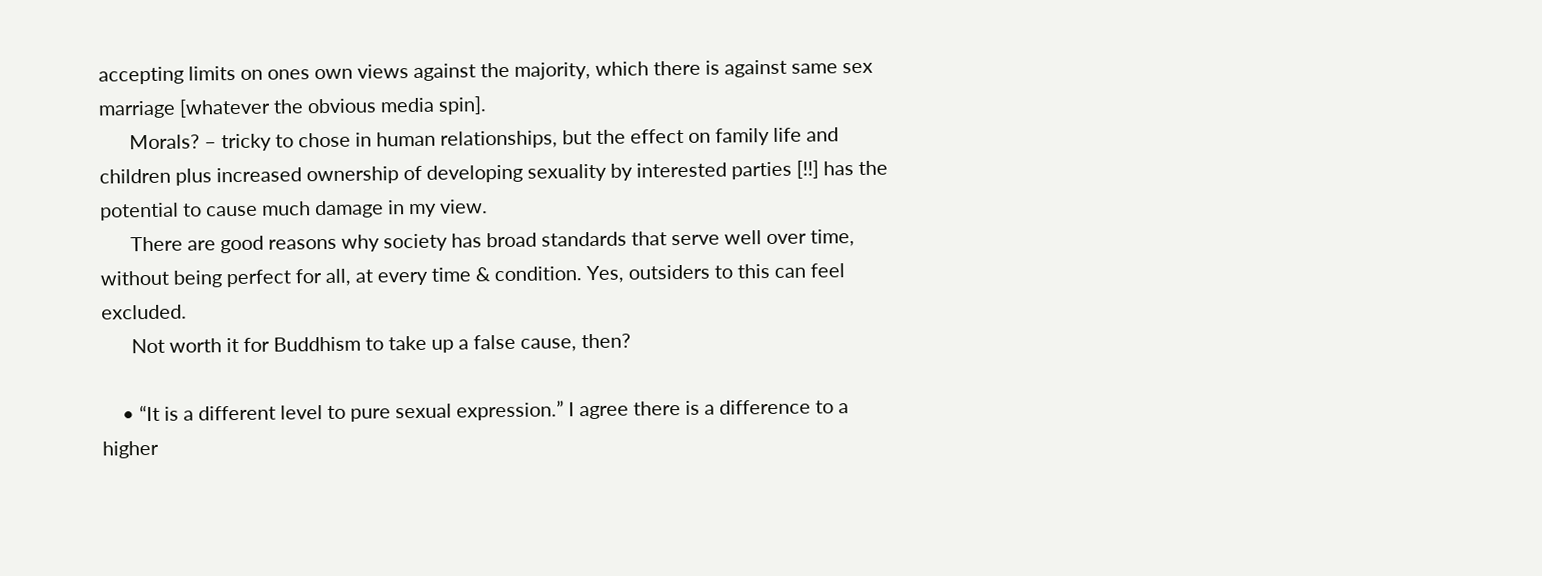accepting limits on ones own views against the majority, which there is against same sex marriage [whatever the obvious media spin].
      Morals? – tricky to chose in human relationships, but the effect on family life and children plus increased ownership of developing sexuality by interested parties [!!] has the potential to cause much damage in my view.
      There are good reasons why society has broad standards that serve well over time, without being perfect for all, at every time & condition. Yes, outsiders to this can feel excluded.
      Not worth it for Buddhism to take up a false cause, then?

    • “It is a different level to pure sexual expression.” I agree there is a difference to a higher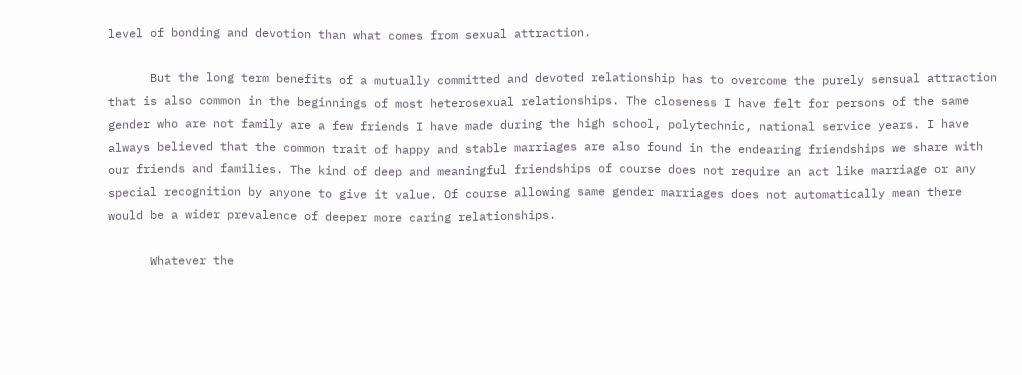level of bonding and devotion than what comes from sexual attraction.

      But the long term benefits of a mutually committed and devoted relationship has to overcome the purely sensual attraction that is also common in the beginnings of most heterosexual relationships. The closeness I have felt for persons of the same gender who are not family are a few friends I have made during the high school, polytechnic, national service years. I have always believed that the common trait of happy and stable marriages are also found in the endearing friendships we share with our friends and families. The kind of deep and meaningful friendships of course does not require an act like marriage or any special recognition by anyone to give it value. Of course allowing same gender marriages does not automatically mean there would be a wider prevalence of deeper more caring relationships.

      Whatever the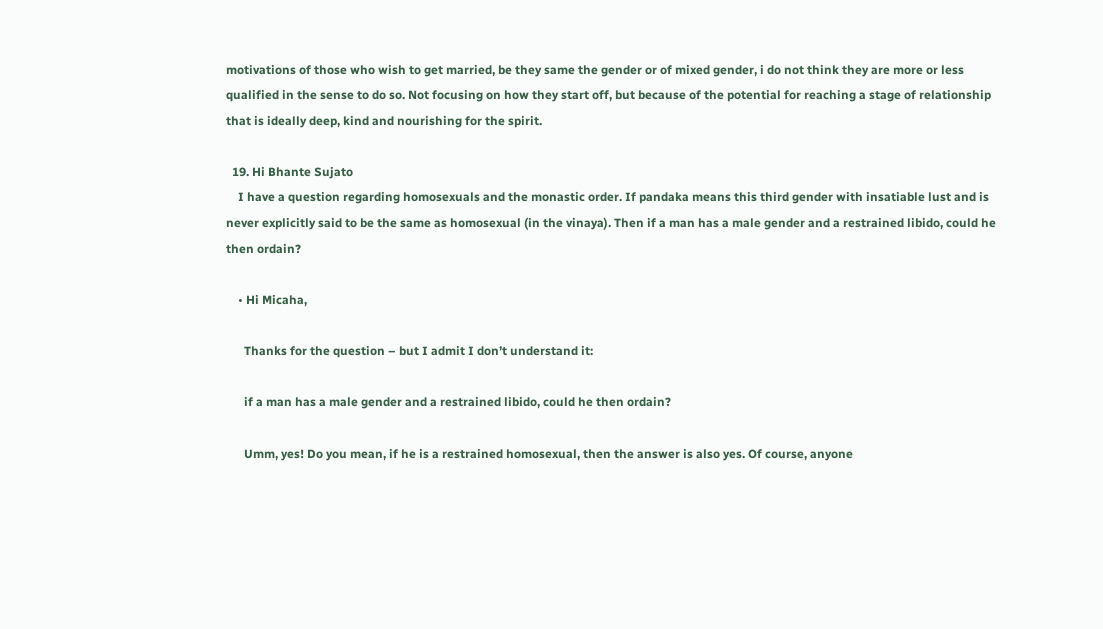motivations of those who wish to get married, be they same the gender or of mixed gender, i do not think they are more or less qualified in the sense to do so. Not focusing on how they start off, but because of the potential for reaching a stage of relationship that is ideally deep, kind and nourishing for the spirit.

  19. Hi Bhante Sujato
    I have a question regarding homosexuals and the monastic order. If pandaka means this third gender with insatiable lust and is never explicitly said to be the same as homosexual (in the vinaya). Then if a man has a male gender and a restrained libido, could he then ordain?

    • Hi Micaha,

      Thanks for the question – but I admit I don’t understand it:

      if a man has a male gender and a restrained libido, could he then ordain?

      Umm, yes! Do you mean, if he is a restrained homosexual, then the answer is also yes. Of course, anyone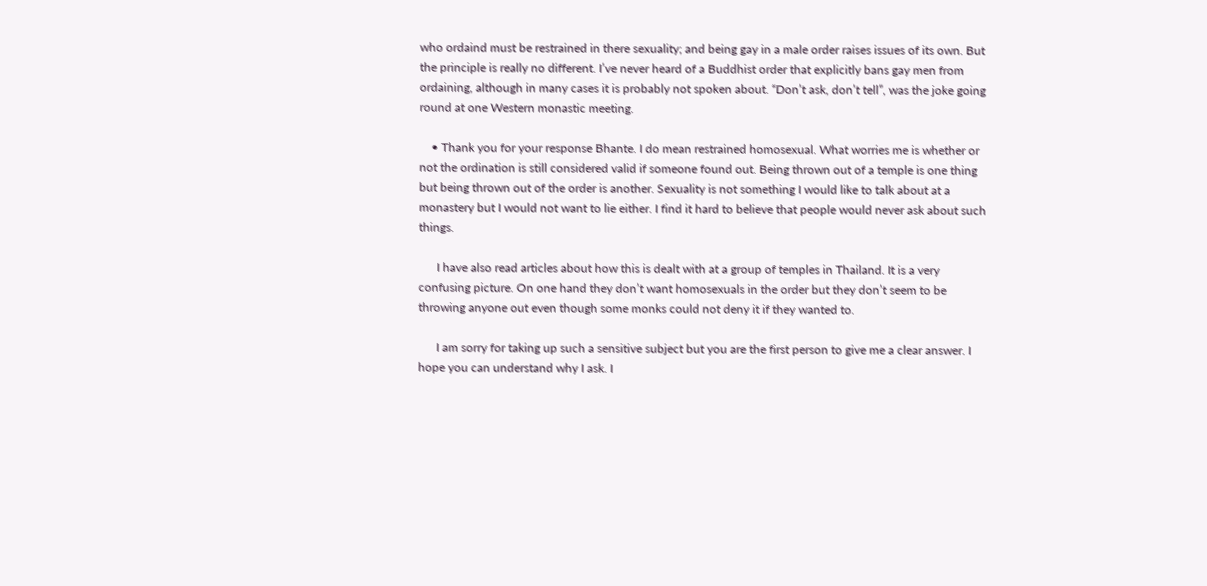who ordaind must be restrained in there sexuality; and being gay in a male order raises issues of its own. But the principle is really no different. I’ve never heard of a Buddhist order that explicitly bans gay men from ordaining, although in many cases it is probably not spoken about. “Don’t ask, don’t tell”, was the joke going round at one Western monastic meeting.

    • Thank you for your response Bhante. I do mean restrained homosexual. What worries me is whether or not the ordination is still considered valid if someone found out. Being thrown out of a temple is one thing but being thrown out of the order is another. Sexuality is not something I would like to talk about at a monastery but I would not want to lie either. I find it hard to believe that people would never ask about such things.

      I have also read articles about how this is dealt with at a group of temples in Thailand. It is a very confusing picture. On one hand they don’t want homosexuals in the order but they don’t seem to be throwing anyone out even though some monks could not deny it if they wanted to.

      I am sorry for taking up such a sensitive subject but you are the first person to give me a clear answer. I hope you can understand why I ask. I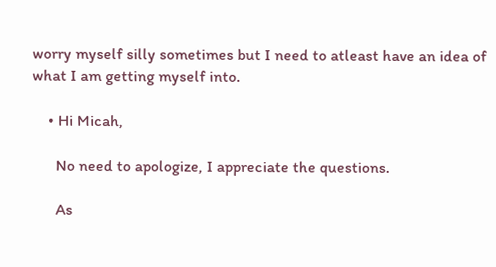worry myself silly sometimes but I need to atleast have an idea of what I am getting myself into.

    • Hi Micah,

      No need to apologize, I appreciate the questions.

      As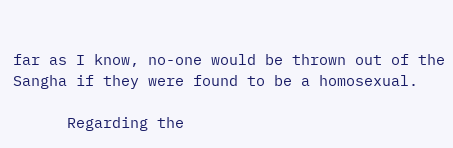far as I know, no-one would be thrown out of the Sangha if they were found to be a homosexual.

      Regarding the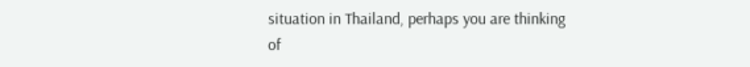situation in Thailand, perhaps you are thinking of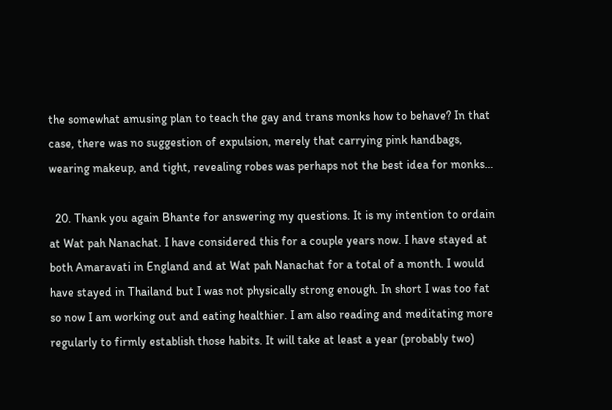the somewhat amusing plan to teach the gay and trans monks how to behave? In that case, there was no suggestion of expulsion, merely that carrying pink handbags, wearing makeup, and tight, revealing robes was perhaps not the best idea for monks…

  20. Thank you again Bhante for answering my questions. It is my intention to ordain at Wat pah Nanachat. I have considered this for a couple years now. I have stayed at both Amaravati in England and at Wat pah Nanachat for a total of a month. I would have stayed in Thailand but I was not physically strong enough. In short I was too fat so now I am working out and eating healthier. I am also reading and meditating more regularly to firmly establish those habits. It will take at least a year (probably two)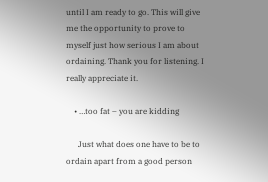until I am ready to go. This will give me the opportunity to prove to myself just how serious I am about ordaining. Thank you for listening. I really appreciate it.

    • …too fat – you are kidding

      Just what does one have to be to ordain apart from a good person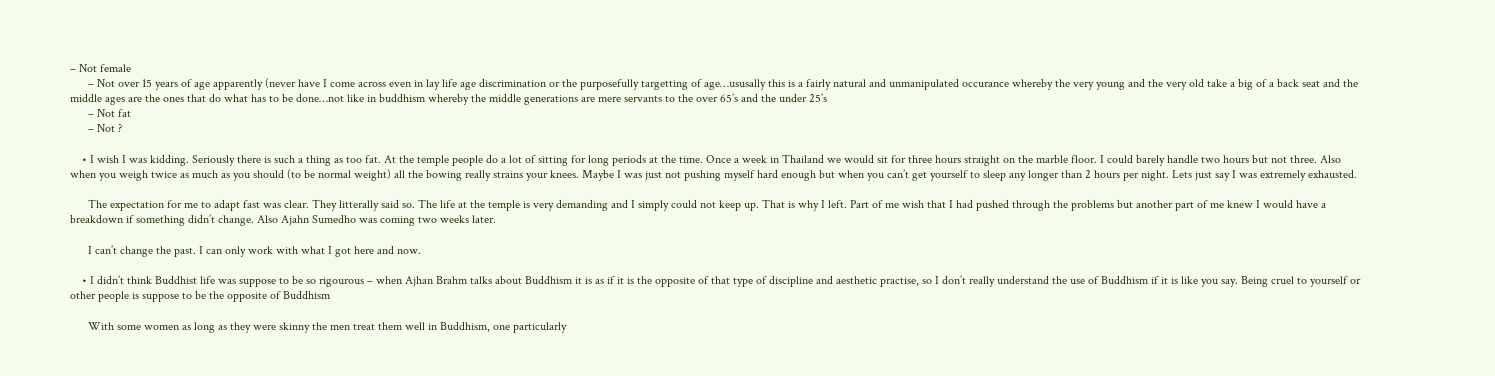– Not female
      – Not over 15 years of age apparently (never have I come across even in lay life age discrimination or the purposefully targetting of age…ususally this is a fairly natural and unmanipulated occurance whereby the very young and the very old take a big of a back seat and the middle ages are the ones that do what has to be done…not like in buddhism whereby the middle generations are mere servants to the over 65’s and the under 25’s
      – Not fat
      – Not ?

    • I wish I was kidding. Seriously there is such a thing as too fat. At the temple people do a lot of sitting for long periods at the time. Once a week in Thailand we would sit for three hours straight on the marble floor. I could barely handle two hours but not three. Also when you weigh twice as much as you should (to be normal weight) all the bowing really strains your knees. Maybe I was just not pushing myself hard enough but when you can’t get yourself to sleep any longer than 2 hours per night. Lets just say I was extremely exhausted.

      The expectation for me to adapt fast was clear. They litterally said so. The life at the temple is very demanding and I simply could not keep up. That is why I left. Part of me wish that I had pushed through the problems but another part of me knew I would have a breakdown if something didn’t change. Also Ajahn Sumedho was coming two weeks later.

      I can’t change the past. I can only work with what I got here and now.

    • I didn’t think Buddhist life was suppose to be so rigourous – when Ajhan Brahm talks about Buddhism it is as if it is the opposite of that type of discipline and aesthetic practise, so I don’t really understand the use of Buddhism if it is like you say. Being cruel to yourself or other people is suppose to be the opposite of Buddhism

      With some women as long as they were skinny the men treat them well in Buddhism, one particularly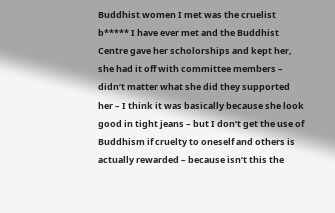Buddhist women I met was the cruelist b***** I have ever met and the Buddhist Centre gave her scholorships and kept her, she had it off with committee members – didn’t matter what she did they supported her – I think it was basically because she look good in tight jeans – but I don’t get the use of Buddhism if cruelty to oneself and others is actually rewarded – because isn’t this the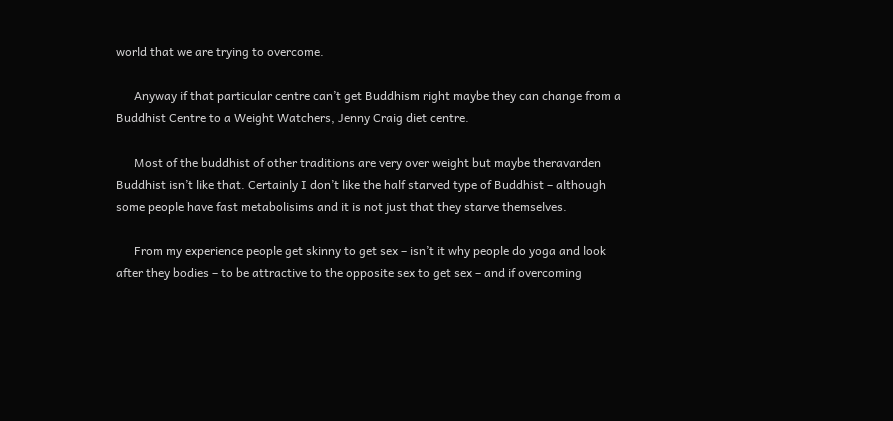world that we are trying to overcome.

      Anyway if that particular centre can’t get Buddhism right maybe they can change from a Buddhist Centre to a Weight Watchers, Jenny Craig diet centre.

      Most of the buddhist of other traditions are very over weight but maybe theravarden Buddhist isn’t like that. Certainly I don’t like the half starved type of Buddhist – although some people have fast metabolisims and it is not just that they starve themselves.

      From my experience people get skinny to get sex – isn’t it why people do yoga and look after they bodies – to be attractive to the opposite sex to get sex – and if overcoming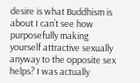desire is what Buddhism is about I can’t see how purposefully making yourself attractive sexually anyway to the opposite sex helps? I was actually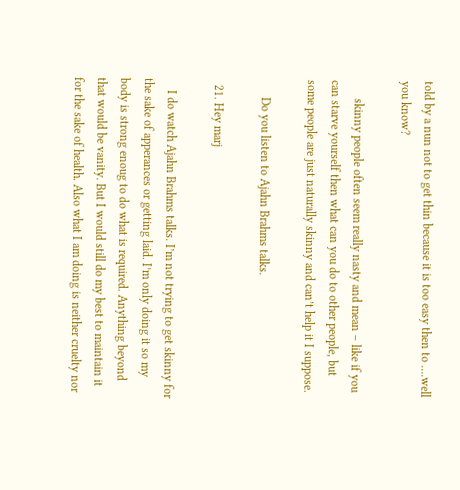told by a nun not to get thin because it is too easy then to ….well you know?

      skinny people often seem really nasty and mean – like if you can starve yourself then what can you do to other people, but some people are just naturally skinny and can’t help it I suppose.

      Do you listen to Ajahn Brahms talks.

  21. Hey marj

    I do watch Ajahn Brahms talks. I’m not trying to get skinny for the sake of apperances or getting laid. I’m only doing it so my body is strong enoug to do what is required. Anything beyond that would be vanity. But I would still do my best to maintain it for the sake of health. Also what I am doing is neither cruelty nor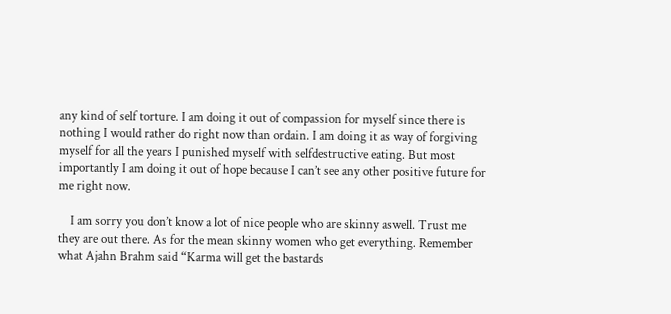any kind of self torture. I am doing it out of compassion for myself since there is nothing I would rather do right now than ordain. I am doing it as way of forgiving myself for all the years I punished myself with selfdestructive eating. But most importantly I am doing it out of hope because I can’t see any other positive future for me right now.

    I am sorry you don’t know a lot of nice people who are skinny aswell. Trust me they are out there. As for the mean skinny women who get everything. Remember what Ajahn Brahm said “Karma will get the bastards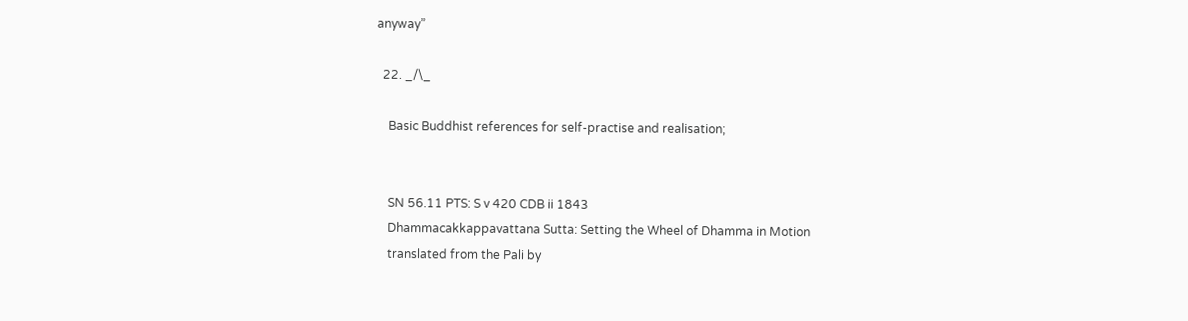anyway”

  22. _/\_

    Basic Buddhist references for self-practise and realisation;


    SN 56.11 PTS: S v 420 CDB ii 1843
    Dhammacakkappavattana Sutta: Setting the Wheel of Dhamma in Motion
    translated from the Pali by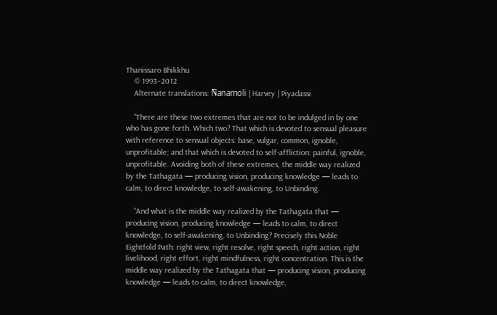Thanissaro Bhikkhu
    © 1993–2012
    Alternate translations: Ñanamoli | Harvey | Piyadassi

    “There are these two extremes that are not to be indulged in by one who has gone forth. Which two? That which is devoted to sensual pleasure with reference to sensual objects: base, vulgar, common, ignoble, unprofitable; and that which is devoted to self-affliction: painful, ignoble, unprofitable. Avoiding both of these extremes, the middle way realized by the Tathagata — producing vision, producing knowledge — leads to calm, to direct knowledge, to self-awakening, to Unbinding.

    “And what is the middle way realized by the Tathagata that — producing vision, producing knowledge — leads to calm, to direct knowledge, to self-awakening, to Unbinding? Precisely this Noble Eightfold Path: right view, right resolve, right speech, right action, right livelihood, right effort, right mindfulness, right concentration. This is the middle way realized by the Tathagata that — producing vision, producing knowledge — leads to calm, to direct knowledge,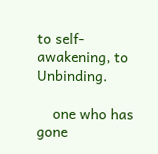to self-awakening, to Unbinding.

    one who has gone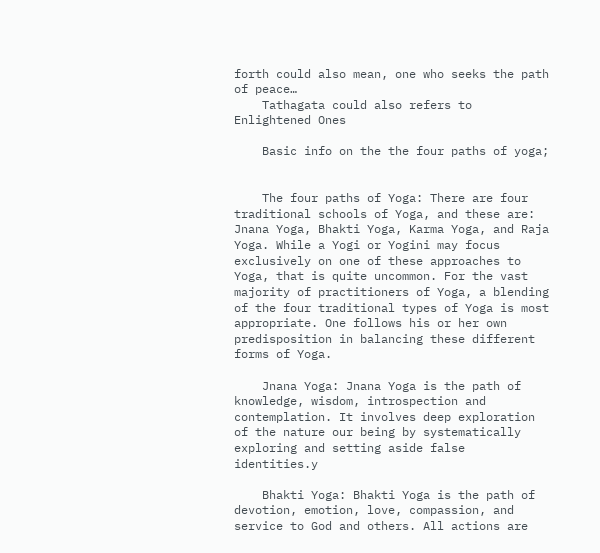forth could also mean, one who seeks the path of peace…
    Tathagata could also refers to Enlightened Ones

    Basic info on the the four paths of yoga;


    The four paths of Yoga: There are four traditional schools of Yoga, and these are: Jnana Yoga, Bhakti Yoga, Karma Yoga, and Raja Yoga. While a Yogi or Yogini may focus exclusively on one of these approaches to Yoga, that is quite uncommon. For the vast majority of practitioners of Yoga, a blending of the four traditional types of Yoga is most appropriate. One follows his or her own predisposition in balancing these different forms of Yoga.

    Jnana Yoga: Jnana Yoga is the path of knowledge, wisdom, introspection and contemplation. It involves deep exploration of the nature our being by systematically exploring and setting aside false identities.y

    Bhakti Yoga: Bhakti Yoga is the path of devotion, emotion, love, compassion, and service to God and others. All actions are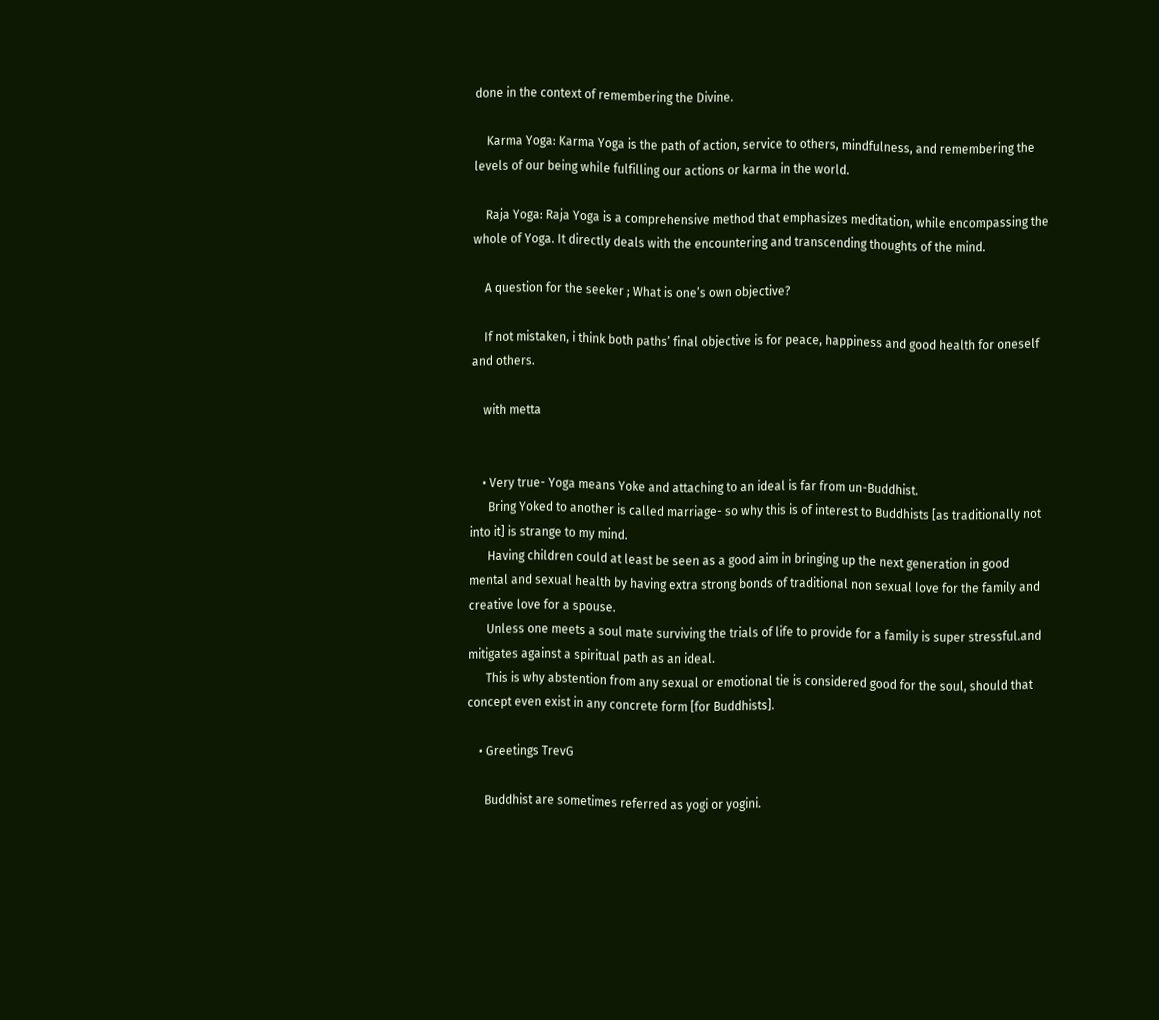done in the context of remembering the Divine.

    Karma Yoga: Karma Yoga is the path of action, service to others, mindfulness, and remembering the levels of our being while fulfilling our actions or karma in the world.

    Raja Yoga: Raja Yoga is a comprehensive method that emphasizes meditation, while encompassing the whole of Yoga. It directly deals with the encountering and transcending thoughts of the mind.

    A question for the seeker ; What is one’s own objective?

    If not mistaken, i think both paths’ final objective is for peace, happiness and good health for oneself and others.

    with metta


    • Very true- Yoga means Yoke and attaching to an ideal is far from un-Buddhist.
      Bring Yoked to another is called marriage- so why this is of interest to Buddhists [as traditionally not into it] is strange to my mind.
      Having children could at least be seen as a good aim in bringing up the next generation in good mental and sexual health by having extra strong bonds of traditional non sexual love for the family and creative love for a spouse.
      Unless one meets a soul mate surviving the trials of life to provide for a family is super stressful.and mitigates against a spiritual path as an ideal.
      This is why abstention from any sexual or emotional tie is considered good for the soul, should that concept even exist in any concrete form [for Buddhists].

    • Greetings TrevG

      Buddhist are sometimes referred as yogi or yogini.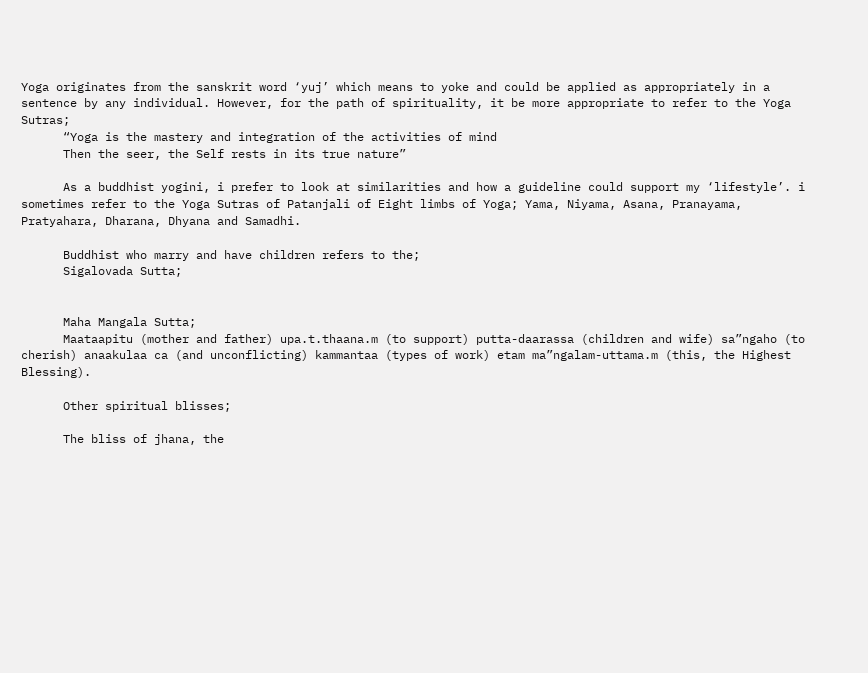Yoga originates from the sanskrit word ‘yuj’ which means to yoke and could be applied as appropriately in a sentence by any individual. However, for the path of spirituality, it be more appropriate to refer to the Yoga Sutras;
      “Yoga is the mastery and integration of the activities of mind
      Then the seer, the Self rests in its true nature”

      As a buddhist yogini, i prefer to look at similarities and how a guideline could support my ‘lifestyle’. i sometimes refer to the Yoga Sutras of Patanjali of Eight limbs of Yoga; Yama, Niyama, Asana, Pranayama, Pratyahara, Dharana, Dhyana and Samadhi.

      Buddhist who marry and have children refers to the;
      Sigalovada Sutta;


      Maha Mangala Sutta;
      Maataapitu (mother and father) upa.t.thaana.m (to support) putta-daarassa (children and wife) sa”ngaho (to cherish) anaakulaa ca (and unconflicting) kammantaa (types of work) etam ma”ngalam-uttama.m (this, the Highest Blessing).

      Other spiritual blisses;

      The bliss of jhana, the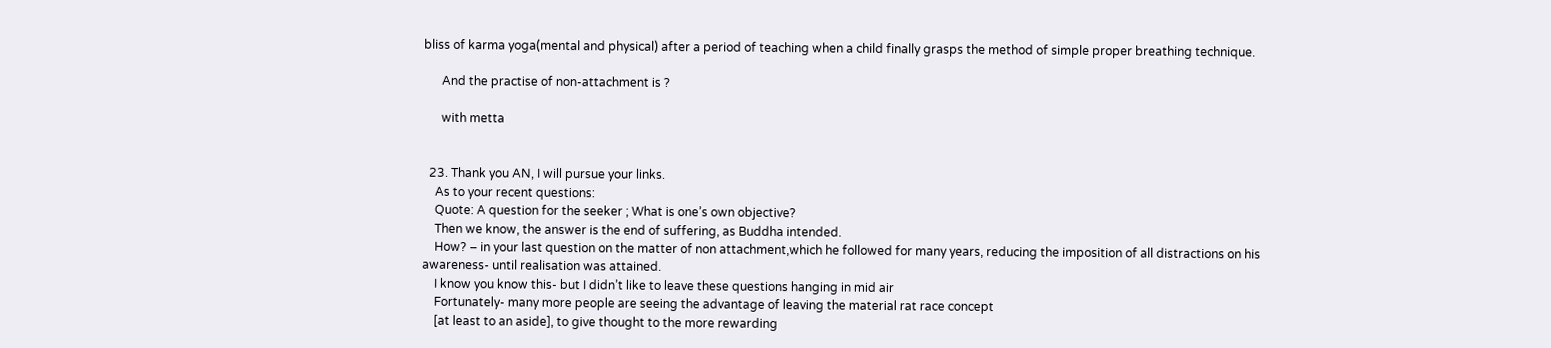bliss of karma yoga(mental and physical) after a period of teaching when a child finally grasps the method of simple proper breathing technique.

      And the practise of non-attachment is ?

      with metta


  23. Thank you AN, I will pursue your links.
    As to your recent questions:
    Quote: A question for the seeker ; What is one’s own objective?
    Then we know, the answer is the end of suffering, as Buddha intended.
    How? – in your last question on the matter of non attachment,which he followed for many years, reducing the imposition of all distractions on his awareness- until realisation was attained.
    I know you know this- but I didn’t like to leave these questions hanging in mid air
    Fortunately- many more people are seeing the advantage of leaving the material rat race concept
    [at least to an aside], to give thought to the more rewarding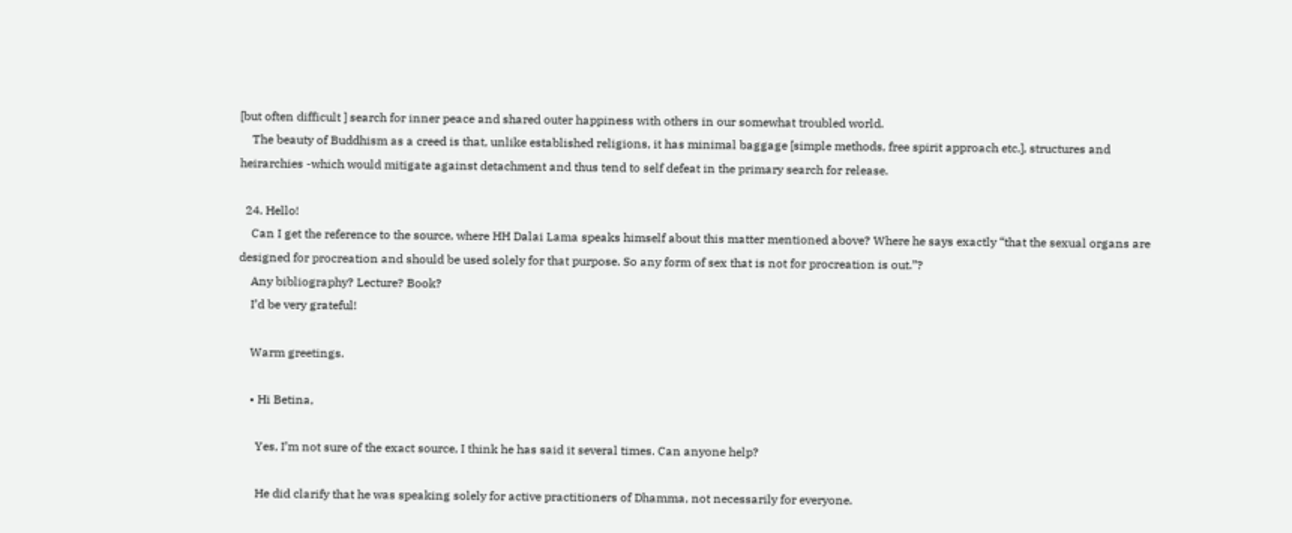[but often difficult ] search for inner peace and shared outer happiness with others in our somewhat troubled world.
    The beauty of Buddhism as a creed is that, unlike established religions, it has minimal baggage [simple methods, free spirit approach etc.], structures and heirarchies -which would mitigate against detachment and thus tend to self defeat in the primary search for release.

  24. Hello!
    Can I get the reference to the source, where HH Dalai Lama speaks himself about this matter mentioned above? Where he says exactly “that the sexual organs are designed for procreation and should be used solely for that purpose. So any form of sex that is not for procreation is out.”?
    Any bibliography? Lecture? Book?
    I’d be very grateful!

    Warm greetings.

    • Hi Betina,

      Yes, I’m not sure of the exact source, I think he has said it several times. Can anyone help?

      He did clarify that he was speaking solely for active practitioners of Dhamma, not necessarily for everyone.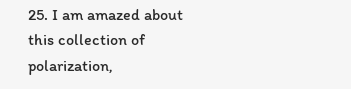25. I am amazed about this collection of polarization,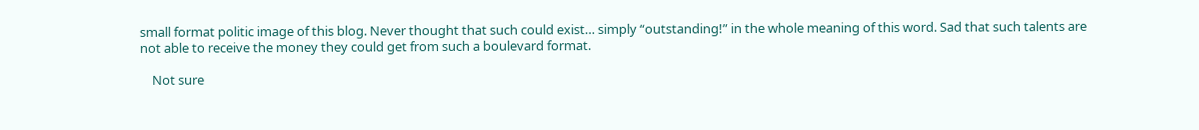small format politic image of this blog. Never thought that such could exist… simply “outstanding!” in the whole meaning of this word. Sad that such talents are not able to receive the money they could get from such a boulevard format.

    Not sure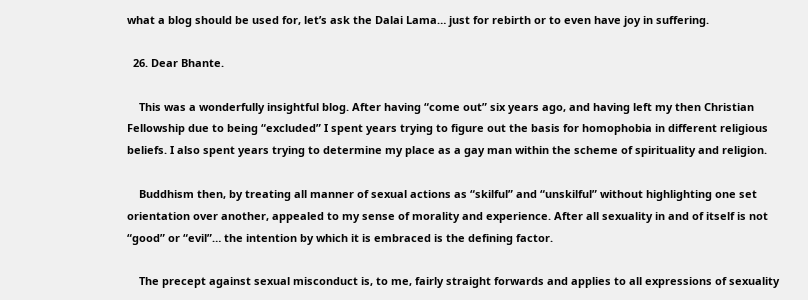what a blog should be used for, let’s ask the Dalai Lama… just for rebirth or to even have joy in suffering.

  26. Dear Bhante.

    This was a wonderfully insightful blog. After having “come out” six years ago, and having left my then Christian Fellowship due to being “excluded” I spent years trying to figure out the basis for homophobia in different religious beliefs. I also spent years trying to determine my place as a gay man within the scheme of spirituality and religion.

    Buddhism then, by treating all manner of sexual actions as “skilful” and “unskilful” without highlighting one set orientation over another, appealed to my sense of morality and experience. After all sexuality in and of itself is not “good” or “evil”… the intention by which it is embraced is the defining factor.

    The precept against sexual misconduct is, to me, fairly straight forwards and applies to all expressions of sexuality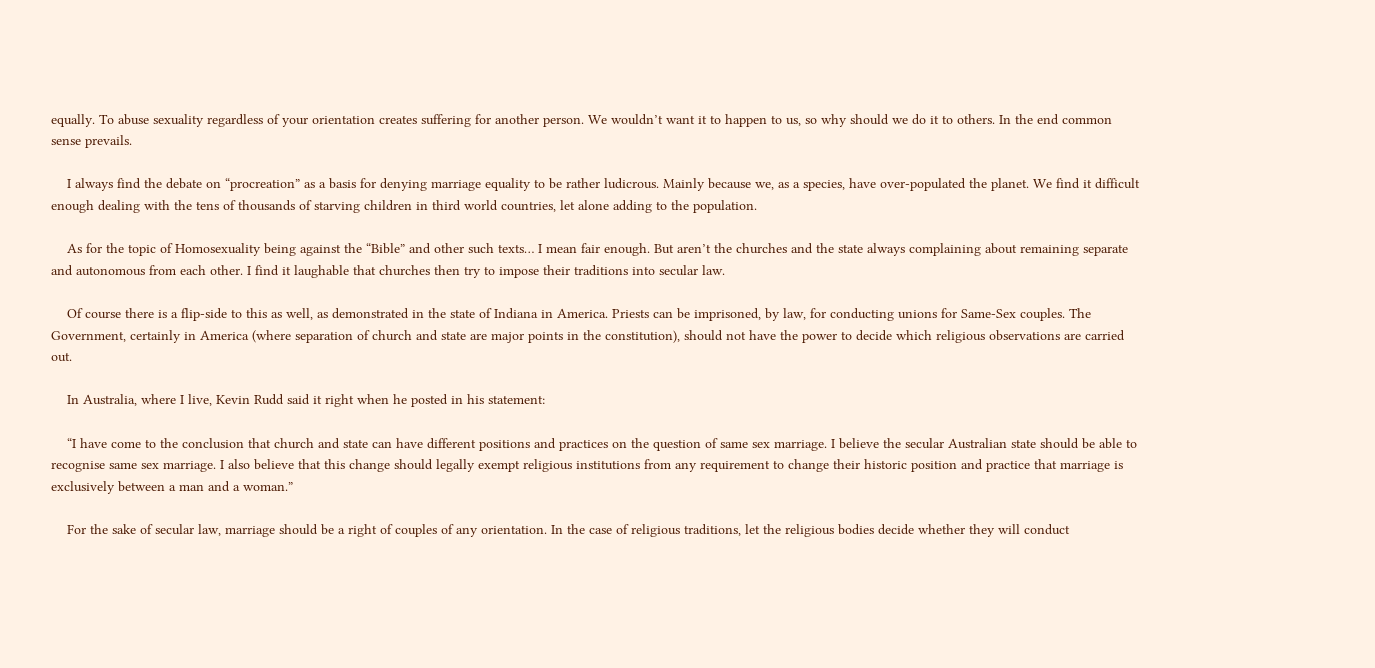equally. To abuse sexuality regardless of your orientation creates suffering for another person. We wouldn’t want it to happen to us, so why should we do it to others. In the end common sense prevails.

    I always find the debate on “procreation” as a basis for denying marriage equality to be rather ludicrous. Mainly because we, as a species, have over-populated the planet. We find it difficult enough dealing with the tens of thousands of starving children in third world countries, let alone adding to the population.

    As for the topic of Homosexuality being against the “Bible” and other such texts… I mean fair enough. But aren’t the churches and the state always complaining about remaining separate and autonomous from each other. I find it laughable that churches then try to impose their traditions into secular law.

    Of course there is a flip-side to this as well, as demonstrated in the state of Indiana in America. Priests can be imprisoned, by law, for conducting unions for Same-Sex couples. The Government, certainly in America (where separation of church and state are major points in the constitution), should not have the power to decide which religious observations are carried out.

    In Australia, where I live, Kevin Rudd said it right when he posted in his statement:

    “I have come to the conclusion that church and state can have different positions and practices on the question of same sex marriage. I believe the secular Australian state should be able to recognise same sex marriage. I also believe that this change should legally exempt religious institutions from any requirement to change their historic position and practice that marriage is exclusively between a man and a woman.”

    For the sake of secular law, marriage should be a right of couples of any orientation. In the case of religious traditions, let the religious bodies decide whether they will conduct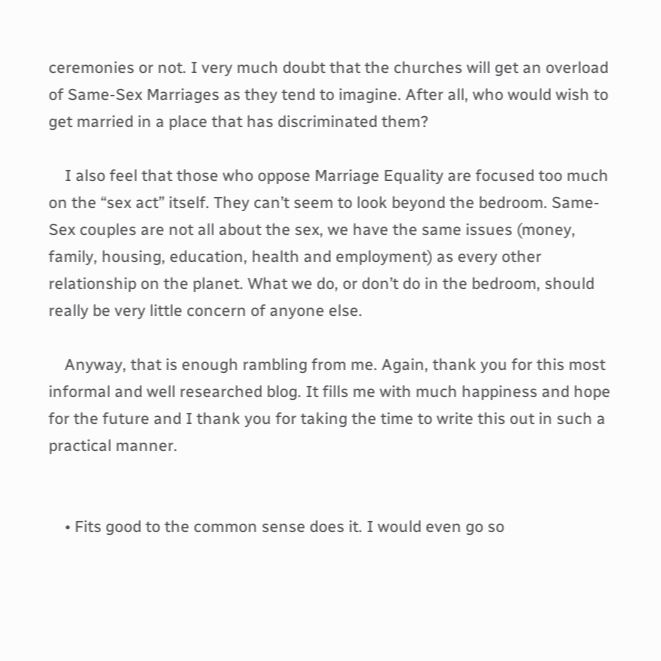ceremonies or not. I very much doubt that the churches will get an overload of Same-Sex Marriages as they tend to imagine. After all, who would wish to get married in a place that has discriminated them?

    I also feel that those who oppose Marriage Equality are focused too much on the “sex act” itself. They can’t seem to look beyond the bedroom. Same-Sex couples are not all about the sex, we have the same issues (money, family, housing, education, health and employment) as every other relationship on the planet. What we do, or don’t do in the bedroom, should really be very little concern of anyone else.

    Anyway, that is enough rambling from me. Again, thank you for this most informal and well researched blog. It fills me with much happiness and hope for the future and I thank you for taking the time to write this out in such a practical manner.


    • Fits good to the common sense does it. I would even go so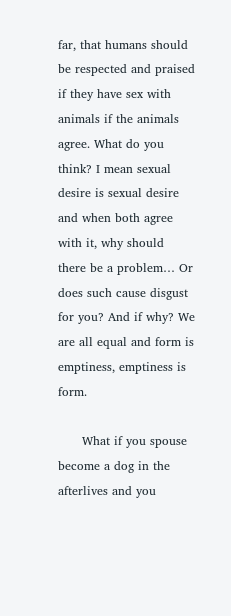far, that humans should be respected and praised if they have sex with animals if the animals agree. What do you think? I mean sexual desire is sexual desire and when both agree with it, why should there be a problem… Or does such cause disgust for you? And if why? We are all equal and form is emptiness, emptiness is form.

      What if you spouse become a dog in the afterlives and you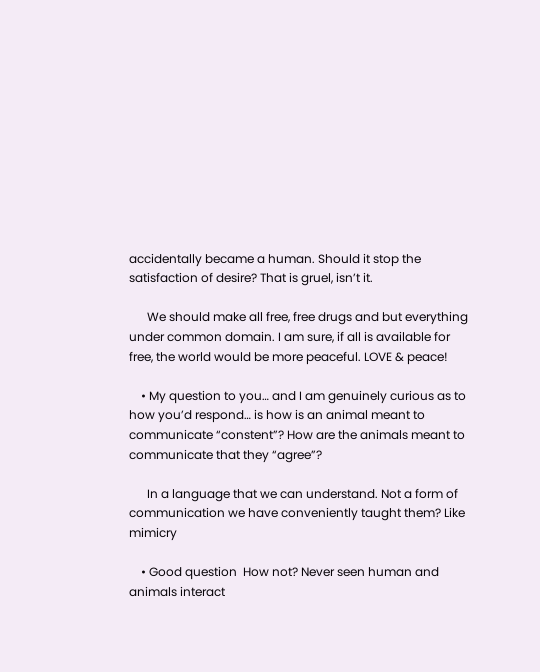accidentally became a human. Should it stop the satisfaction of desire? That is gruel, isn’t it.

      We should make all free, free drugs and but everything under common domain. I am sure, if all is available for free, the world would be more peaceful. LOVE & peace!

    • My question to you… and I am genuinely curious as to how you’d respond… is how is an animal meant to communicate “constent”? How are the animals meant to communicate that they “agree”?

      In a language that we can understand. Not a form of communication we have conveniently taught them? Like mimicry

    • Good question  How not? Never seen human and animals interact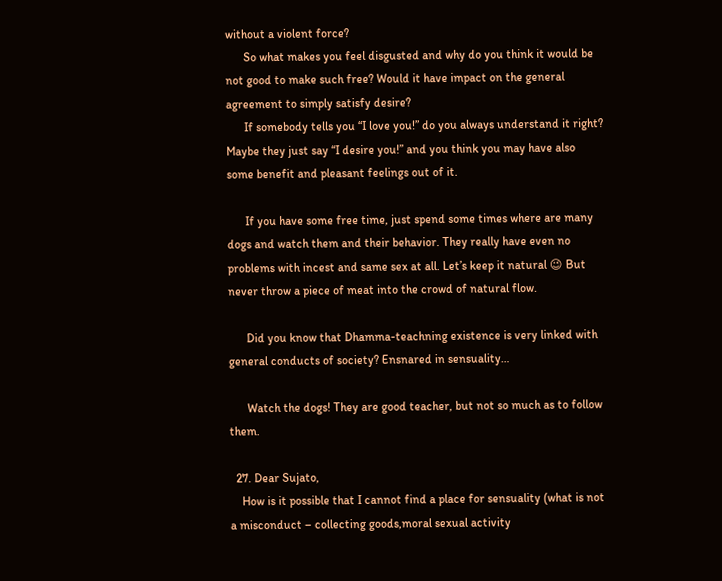without a violent force?
      So what makes you feel disgusted and why do you think it would be not good to make such free? Would it have impact on the general agreement to simply satisfy desire?
      If somebody tells you “I love you!” do you always understand it right? Maybe they just say “I desire you!” and you think you may have also some benefit and pleasant feelings out of it.

      If you have some free time, just spend some times where are many dogs and watch them and their behavior. They really have even no problems with incest and same sex at all. Let’s keep it natural 😉 But never throw a piece of meat into the crowd of natural flow.

      Did you know that Dhamma-teachning existence is very linked with general conducts of society? Ensnared in sensuality…

      Watch the dogs! They are good teacher, but not so much as to follow them.

  27. Dear Sujato,
    How is it possible that I cannot find a place for sensuality (what is not a misconduct – collecting goods,moral sexual activity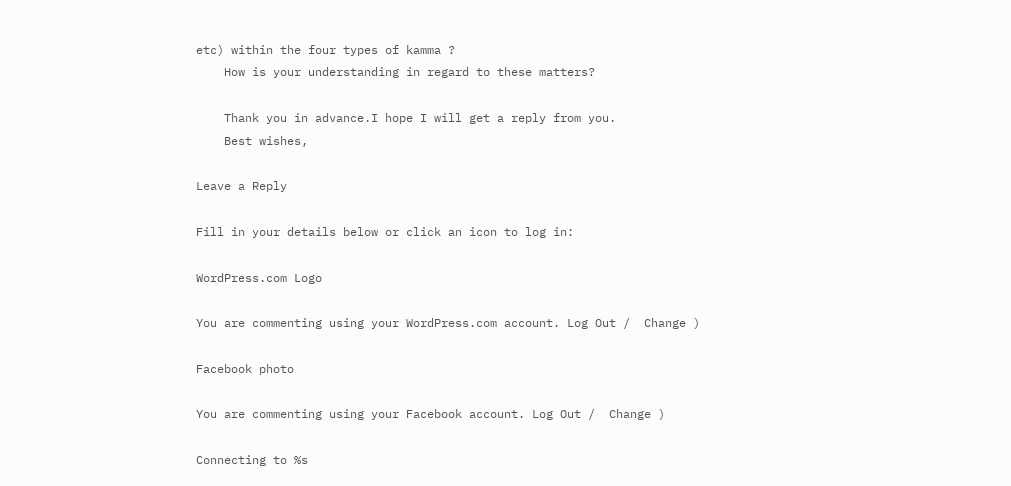etc) within the four types of kamma ?
    How is your understanding in regard to these matters?

    Thank you in advance.I hope I will get a reply from you.
    Best wishes,

Leave a Reply

Fill in your details below or click an icon to log in:

WordPress.com Logo

You are commenting using your WordPress.com account. Log Out /  Change )

Facebook photo

You are commenting using your Facebook account. Log Out /  Change )

Connecting to %s